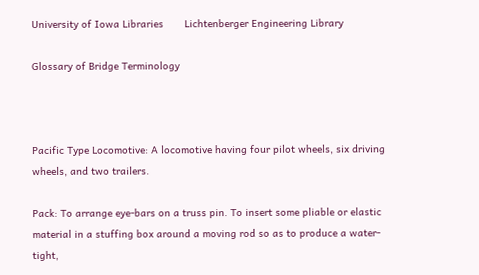University of Iowa Libraries       Lichtenberger Engineering Library

Glossary of Bridge Terminology



Pacific Type Locomotive: A locomotive having four pilot wheels, six driving wheels, and two trailers.

Pack: To arrange eye-bars on a truss pin. To insert some pliable or elastic material in a stuffing box around a moving rod so as to produce a water-tight,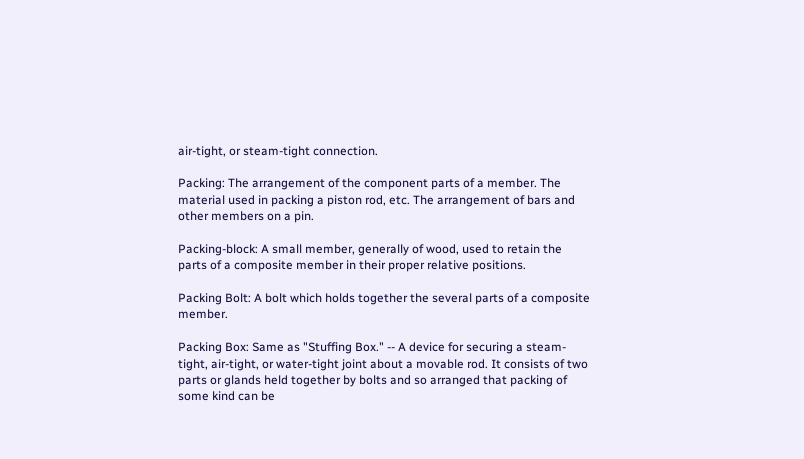air-tight, or steam-tight connection.

Packing: The arrangement of the component parts of a member. The material used in packing a piston rod, etc. The arrangement of bars and other members on a pin.

Packing-block: A small member, generally of wood, used to retain the parts of a composite member in their proper relative positions.

Packing Bolt: A bolt which holds together the several parts of a composite member.

Packing Box: Same as "Stuffing Box." -- A device for securing a steam-tight, air-tight, or water-tight joint about a movable rod. It consists of two parts or glands held together by bolts and so arranged that packing of some kind can be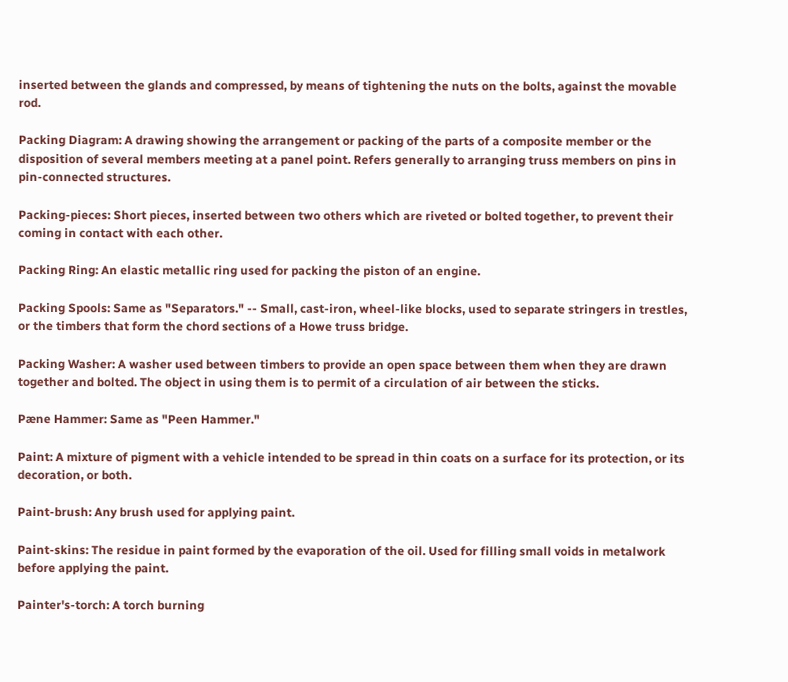inserted between the glands and compressed, by means of tightening the nuts on the bolts, against the movable rod.

Packing Diagram: A drawing showing the arrangement or packing of the parts of a composite member or the disposition of several members meeting at a panel point. Refers generally to arranging truss members on pins in pin-connected structures.

Packing-pieces: Short pieces, inserted between two others which are riveted or bolted together, to prevent their coming in contact with each other.

Packing Ring: An elastic metallic ring used for packing the piston of an engine.

Packing Spools: Same as "Separators." -- Small, cast-iron, wheel-like blocks, used to separate stringers in trestles, or the timbers that form the chord sections of a Howe truss bridge.

Packing Washer: A washer used between timbers to provide an open space between them when they are drawn together and bolted. The object in using them is to permit of a circulation of air between the sticks.

Pæne Hammer: Same as "Peen Hammer."

Paint: A mixture of pigment with a vehicle intended to be spread in thin coats on a surface for its protection, or its decoration, or both.

Paint-brush: Any brush used for applying paint.

Paint-skins: The residue in paint formed by the evaporation of the oil. Used for filling small voids in metalwork before applying the paint.

Painter's-torch: A torch burning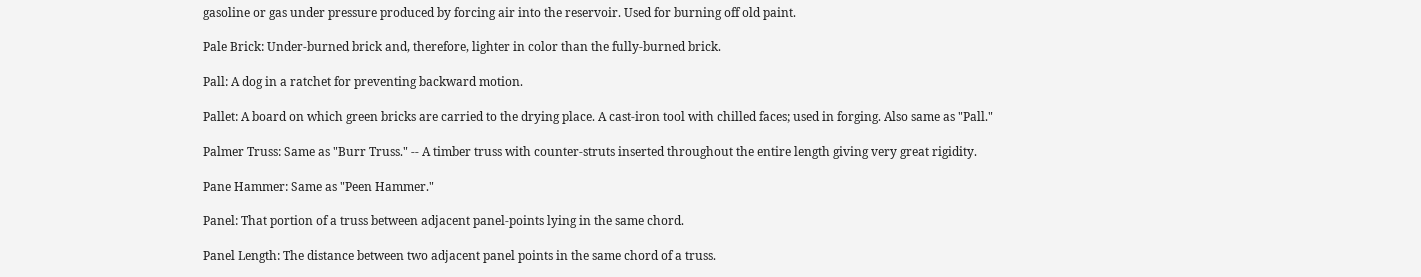gasoline or gas under pressure produced by forcing air into the reservoir. Used for burning off old paint.

Pale Brick: Under-burned brick and, therefore, lighter in color than the fully-burned brick.

Pall: A dog in a ratchet for preventing backward motion.

Pallet: A board on which green bricks are carried to the drying place. A cast-iron tool with chilled faces; used in forging. Also same as "Pall."

Palmer Truss: Same as "Burr Truss." -- A timber truss with counter-struts inserted throughout the entire length giving very great rigidity.

Pane Hammer: Same as "Peen Hammer."

Panel: That portion of a truss between adjacent panel-points lying in the same chord.

Panel Length: The distance between two adjacent panel points in the same chord of a truss.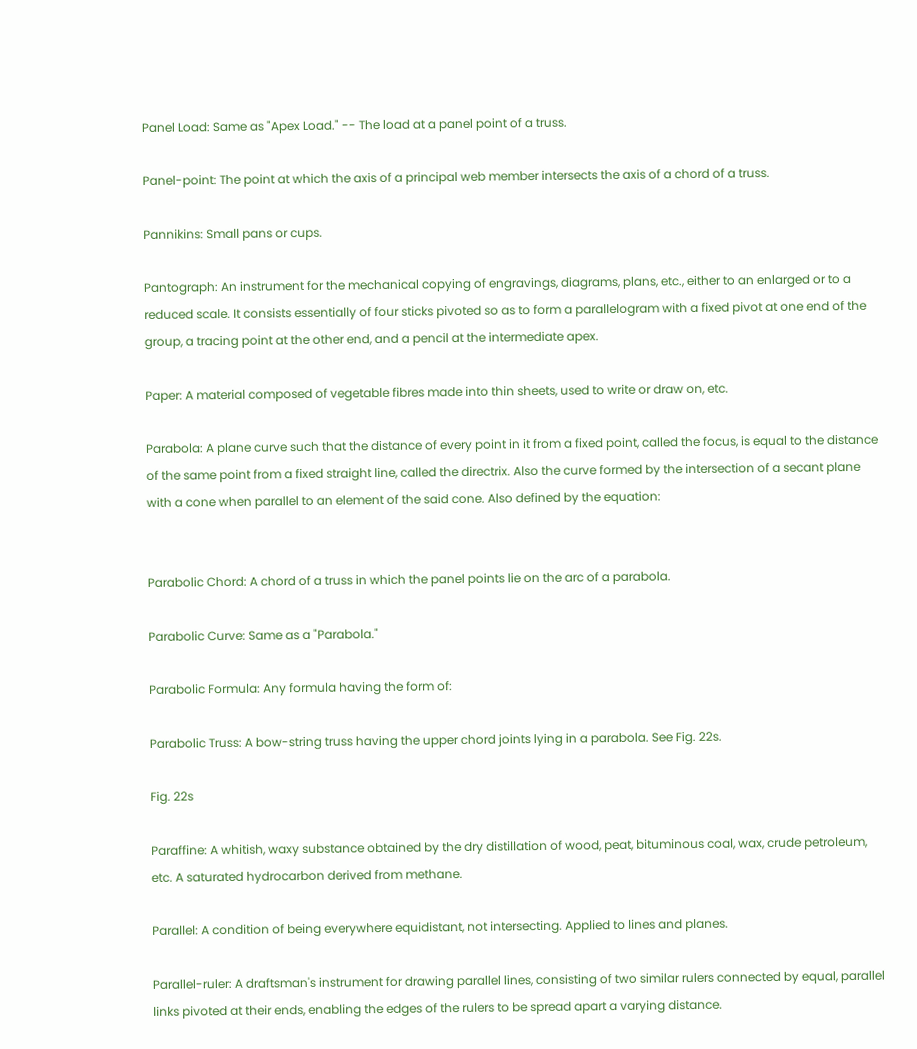Panel Load: Same as "Apex Load." -- The load at a panel point of a truss.

Panel-point: The point at which the axis of a principal web member intersects the axis of a chord of a truss.

Pannikins: Small pans or cups.

Pantograph: An instrument for the mechanical copying of engravings, diagrams, plans, etc., either to an enlarged or to a reduced scale. It consists essentially of four sticks pivoted so as to form a parallelogram with a fixed pivot at one end of the group, a tracing point at the other end, and a pencil at the intermediate apex.

Paper: A material composed of vegetable fibres made into thin sheets, used to write or draw on, etc.

Parabola: A plane curve such that the distance of every point in it from a fixed point, called the focus, is equal to the distance of the same point from a fixed straight line, called the directrix. Also the curve formed by the intersection of a secant plane with a cone when parallel to an element of the said cone. Also defined by the equation:


Parabolic Chord: A chord of a truss in which the panel points lie on the arc of a parabola.

Parabolic Curve: Same as a "Parabola."

Parabolic Formula: Any formula having the form of:

Parabolic Truss: A bow-string truss having the upper chord joints lying in a parabola. See Fig. 22s.

Fig. 22s

Paraffine: A whitish, waxy substance obtained by the dry distillation of wood, peat, bituminous coal, wax, crude petroleum, etc. A saturated hydrocarbon derived from methane.

Parallel: A condition of being everywhere equidistant, not intersecting. Applied to lines and planes.

Parallel-ruler: A draftsman's instrument for drawing parallel lines, consisting of two similar rulers connected by equal, parallel links pivoted at their ends, enabling the edges of the rulers to be spread apart a varying distance.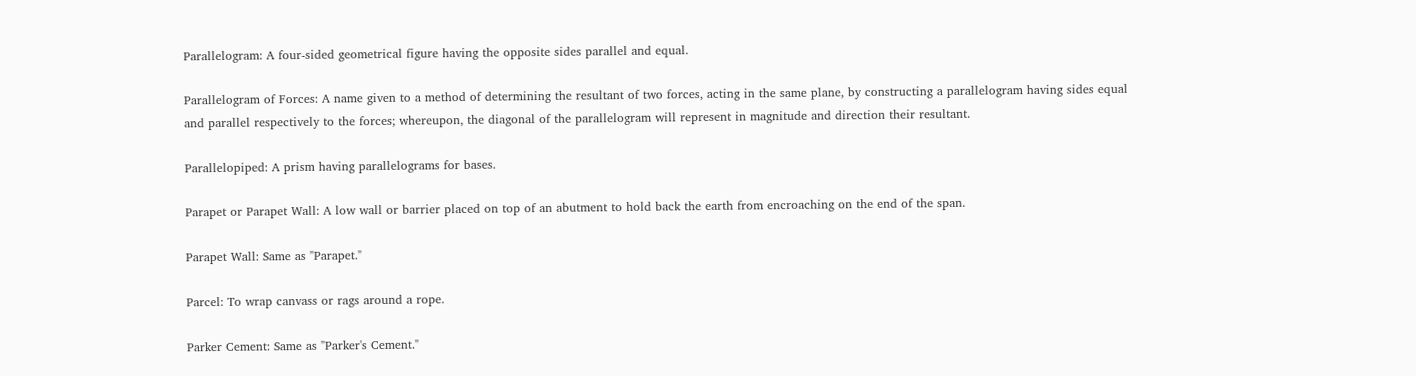Parallelogram: A four-sided geometrical figure having the opposite sides parallel and equal.

Parallelogram of Forces: A name given to a method of determining the resultant of two forces, acting in the same plane, by constructing a parallelogram having sides equal and parallel respectively to the forces; whereupon, the diagonal of the parallelogram will represent in magnitude and direction their resultant.

Parallelopiped: A prism having parallelograms for bases.

Parapet or Parapet Wall: A low wall or barrier placed on top of an abutment to hold back the earth from encroaching on the end of the span.

Parapet Wall: Same as "Parapet."

Parcel: To wrap canvass or rags around a rope.

Parker Cement: Same as "Parker's Cement."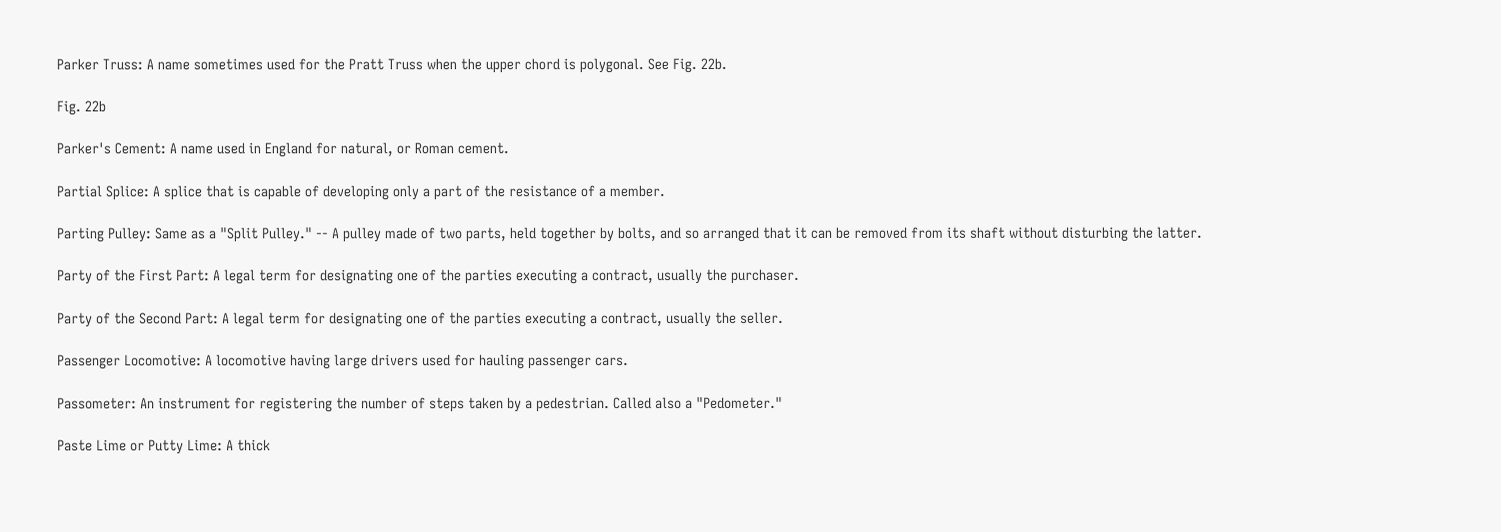Parker Truss: A name sometimes used for the Pratt Truss when the upper chord is polygonal. See Fig. 22b.

Fig. 22b

Parker's Cement: A name used in England for natural, or Roman cement.

Partial Splice: A splice that is capable of developing only a part of the resistance of a member.

Parting Pulley: Same as a "Split Pulley." -- A pulley made of two parts, held together by bolts, and so arranged that it can be removed from its shaft without disturbing the latter.

Party of the First Part: A legal term for designating one of the parties executing a contract, usually the purchaser.

Party of the Second Part: A legal term for designating one of the parties executing a contract, usually the seller.

Passenger Locomotive: A locomotive having large drivers used for hauling passenger cars.

Passometer: An instrument for registering the number of steps taken by a pedestrian. Called also a "Pedometer."

Paste Lime or Putty Lime: A thick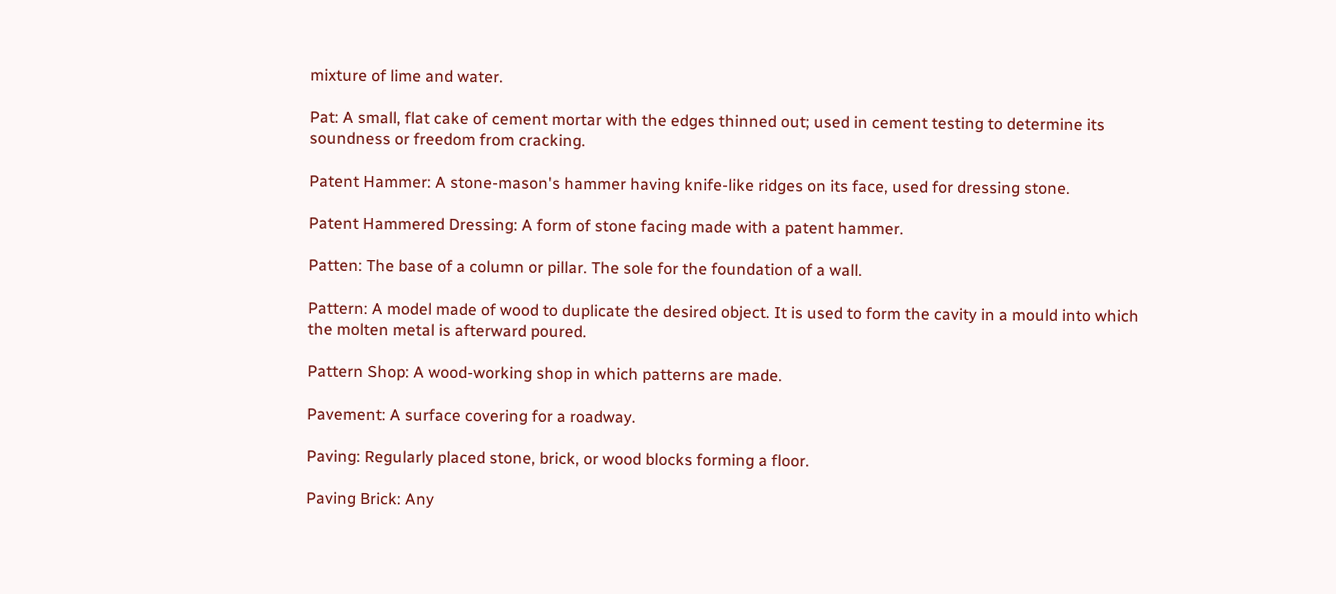mixture of lime and water.

Pat: A small, flat cake of cement mortar with the edges thinned out; used in cement testing to determine its soundness or freedom from cracking.

Patent Hammer: A stone-mason's hammer having knife-like ridges on its face, used for dressing stone.

Patent Hammered Dressing: A form of stone facing made with a patent hammer.

Patten: The base of a column or pillar. The sole for the foundation of a wall.

Pattern: A model made of wood to duplicate the desired object. It is used to form the cavity in a mould into which the molten metal is afterward poured.

Pattern Shop: A wood-working shop in which patterns are made.

Pavement: A surface covering for a roadway.

Paving: Regularly placed stone, brick, or wood blocks forming a floor.

Paving Brick: Any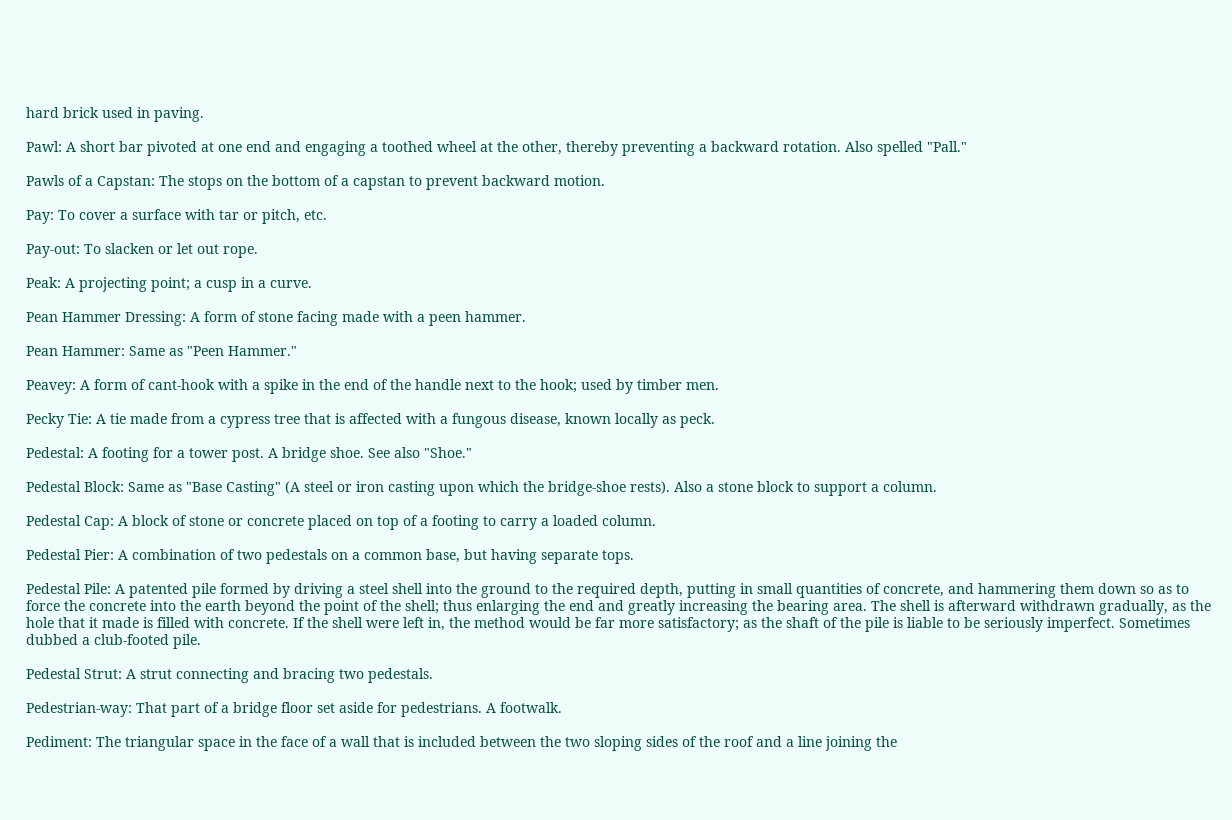hard brick used in paving.

Pawl: A short bar pivoted at one end and engaging a toothed wheel at the other, thereby preventing a backward rotation. Also spelled "Pall."

Pawls of a Capstan: The stops on the bottom of a capstan to prevent backward motion.

Pay: To cover a surface with tar or pitch, etc.

Pay-out: To slacken or let out rope.

Peak: A projecting point; a cusp in a curve.

Pean Hammer Dressing: A form of stone facing made with a peen hammer.

Pean Hammer: Same as "Peen Hammer."

Peavey: A form of cant-hook with a spike in the end of the handle next to the hook; used by timber men.

Pecky Tie: A tie made from a cypress tree that is affected with a fungous disease, known locally as peck.

Pedestal: A footing for a tower post. A bridge shoe. See also "Shoe."

Pedestal Block: Same as "Base Casting" (A steel or iron casting upon which the bridge-shoe rests). Also a stone block to support a column.

Pedestal Cap: A block of stone or concrete placed on top of a footing to carry a loaded column.

Pedestal Pier: A combination of two pedestals on a common base, but having separate tops.

Pedestal Pile: A patented pile formed by driving a steel shell into the ground to the required depth, putting in small quantities of concrete, and hammering them down so as to force the concrete into the earth beyond the point of the shell; thus enlarging the end and greatly increasing the bearing area. The shell is afterward withdrawn gradually, as the hole that it made is filled with concrete. If the shell were left in, the method would be far more satisfactory; as the shaft of the pile is liable to be seriously imperfect. Sometimes dubbed a club-footed pile.

Pedestal Strut: A strut connecting and bracing two pedestals.

Pedestrian-way: That part of a bridge floor set aside for pedestrians. A footwalk.

Pediment: The triangular space in the face of a wall that is included between the two sloping sides of the roof and a line joining the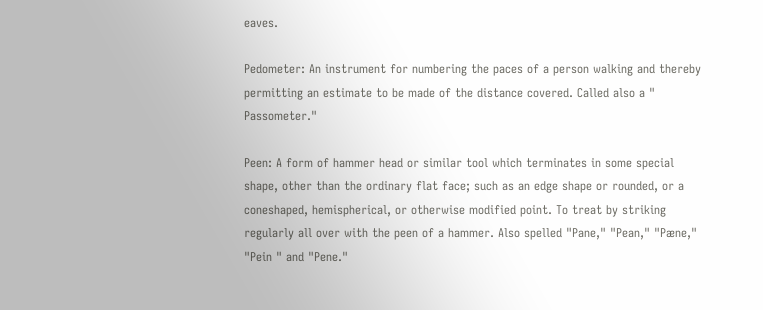eaves.

Pedometer: An instrument for numbering the paces of a person walking and thereby permitting an estimate to be made of the distance covered. Called also a " Passometer."

Peen: A form of hammer head or similar tool which terminates in some special shape, other than the ordinary flat face; such as an edge shape or rounded, or a coneshaped, hemispherical, or otherwise modified point. To treat by striking regularly all over with the peen of a hammer. Also spelled "Pane," "Pean," "Pæne," "Pein " and "Pene."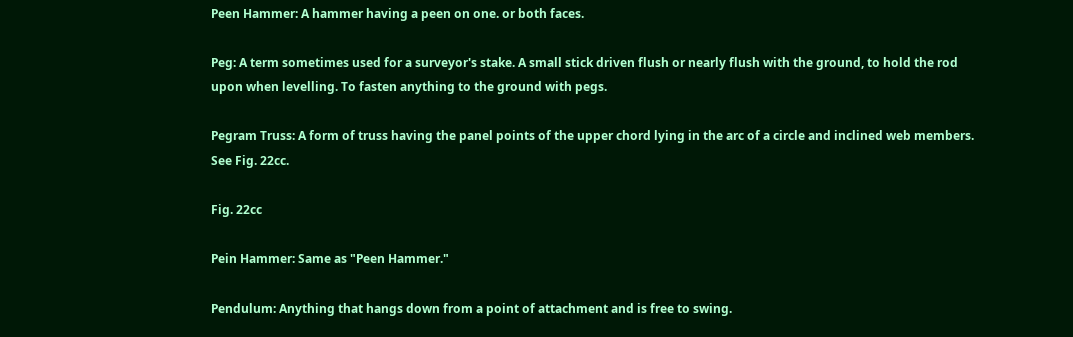Peen Hammer: A hammer having a peen on one. or both faces.

Peg: A term sometimes used for a surveyor's stake. A small stick driven flush or nearly flush with the ground, to hold the rod upon when levelling. To fasten anything to the ground with pegs.

Pegram Truss: A form of truss having the panel points of the upper chord lying in the arc of a circle and inclined web members. See Fig. 22cc.

Fig. 22cc

Pein Hammer: Same as "Peen Hammer."

Pendulum: Anything that hangs down from a point of attachment and is free to swing.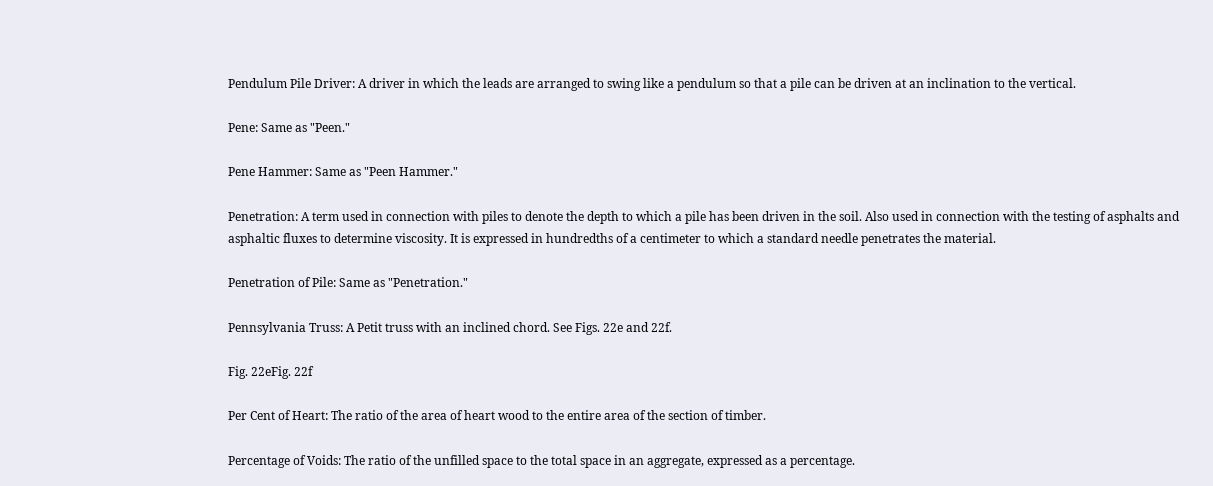Pendulum Pile Driver: A driver in which the leads are arranged to swing like a pendulum so that a pile can be driven at an inclination to the vertical.

Pene: Same as "Peen."

Pene Hammer: Same as "Peen Hammer."

Penetration: A term used in connection with piles to denote the depth to which a pile has been driven in the soil. Also used in connection with the testing of asphalts and asphaltic fluxes to determine viscosity. It is expressed in hundredths of a centimeter to which a standard needle penetrates the material.

Penetration of Pile: Same as "Penetration."

Pennsylvania Truss: A Petit truss with an inclined chord. See Figs. 22e and 22f.

Fig. 22eFig. 22f

Per Cent of Heart: The ratio of the area of heart wood to the entire area of the section of timber.

Percentage of Voids: The ratio of the unfilled space to the total space in an aggregate, expressed as a percentage.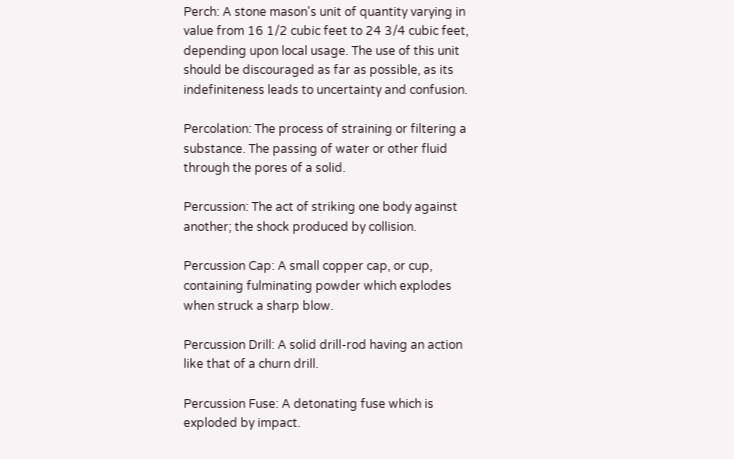Perch: A stone mason's unit of quantity varying in value from 16 1/2 cubic feet to 24 3/4 cubic feet, depending upon local usage. The use of this unit should be discouraged as far as possible, as its indefiniteness leads to uncertainty and confusion.

Percolation: The process of straining or filtering a substance. The passing of water or other fluid through the pores of a solid.

Percussion: The act of striking one body against another; the shock produced by collision.

Percussion Cap: A small copper cap, or cup, containing fulminating powder which explodes when struck a sharp blow.

Percussion Drill: A solid drill-rod having an action like that of a churn drill.

Percussion Fuse: A detonating fuse which is exploded by impact.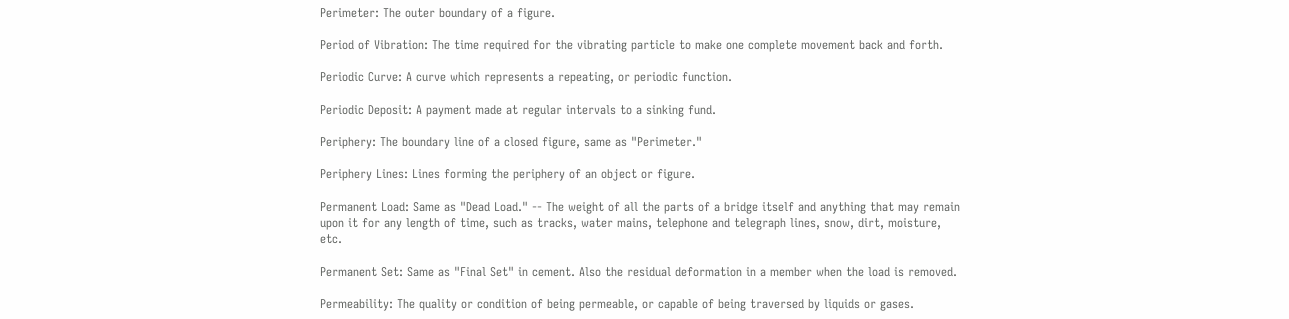Perimeter: The outer boundary of a figure.

Period of Vibration: The time required for the vibrating particle to make one complete movement back and forth.

Periodic Curve: A curve which represents a repeating, or periodic function.

Periodic Deposit: A payment made at regular intervals to a sinking fund.

Periphery: The boundary line of a closed figure, same as "Perimeter."

Periphery Lines: Lines forming the periphery of an object or figure.

Permanent Load: Same as "Dead Load." -- The weight of all the parts of a bridge itself and anything that may remain upon it for any length of time, such as tracks, water mains, telephone and telegraph lines, snow, dirt, moisture, etc.

Permanent Set: Same as "Final Set" in cement. Also the residual deformation in a member when the load is removed.

Permeability: The quality or condition of being permeable, or capable of being traversed by liquids or gases.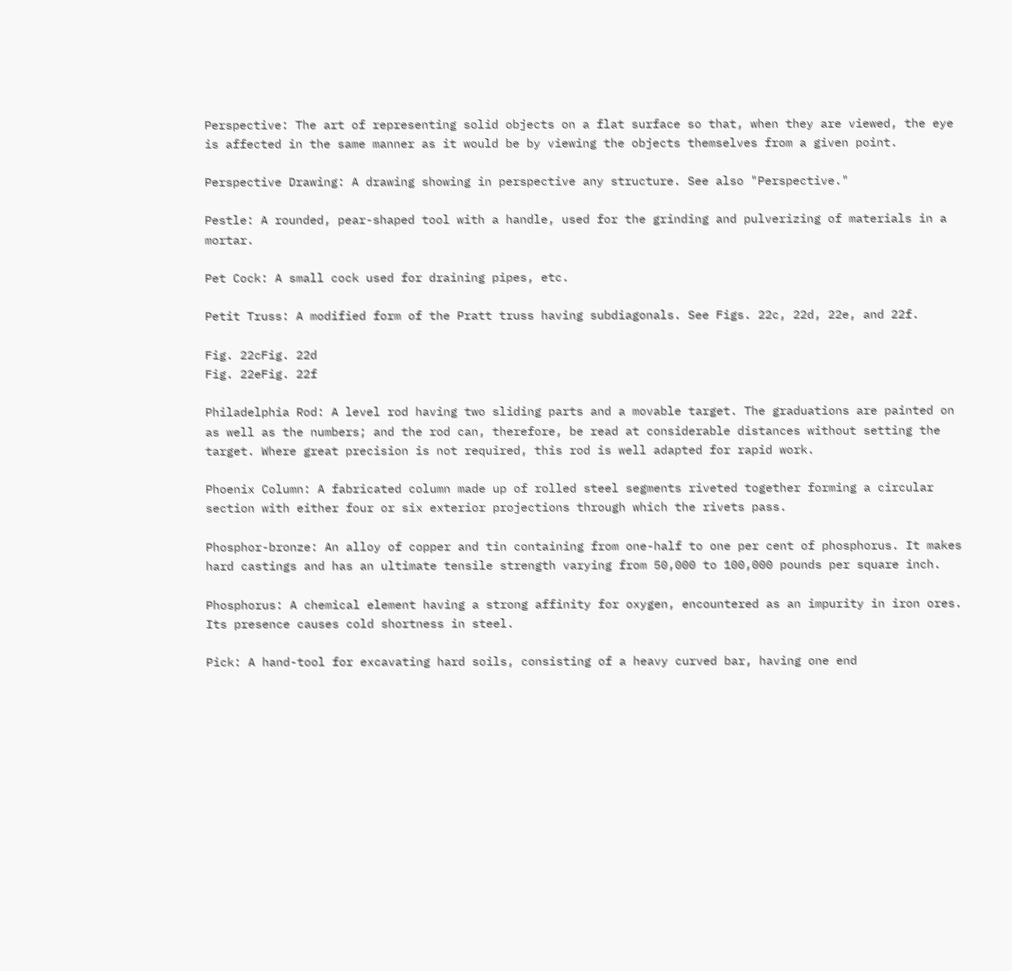Perspective: The art of representing solid objects on a flat surface so that, when they are viewed, the eye is affected in the same manner as it would be by viewing the objects themselves from a given point.

Perspective Drawing: A drawing showing in perspective any structure. See also "Perspective."

Pestle: A rounded, pear-shaped tool with a handle, used for the grinding and pulverizing of materials in a mortar.

Pet Cock: A small cock used for draining pipes, etc.

Petit Truss: A modified form of the Pratt truss having subdiagonals. See Figs. 22c, 22d, 22e, and 22f.

Fig. 22cFig. 22d
Fig. 22eFig. 22f

Philadelphia Rod: A level rod having two sliding parts and a movable target. The graduations are painted on as well as the numbers; and the rod can, therefore, be read at considerable distances without setting the target. Where great precision is not required, this rod is well adapted for rapid work.

Phoenix Column: A fabricated column made up of rolled steel segments riveted together forming a circular section with either four or six exterior projections through which the rivets pass.

Phosphor-bronze: An alloy of copper and tin containing from one-half to one per cent of phosphorus. It makes hard castings and has an ultimate tensile strength varying from 50,000 to 100,000 pounds per square inch.

Phosphorus: A chemical element having a strong affinity for oxygen, encountered as an impurity in iron ores. Its presence causes cold shortness in steel.

Pick: A hand-tool for excavating hard soils, consisting of a heavy curved bar, having one end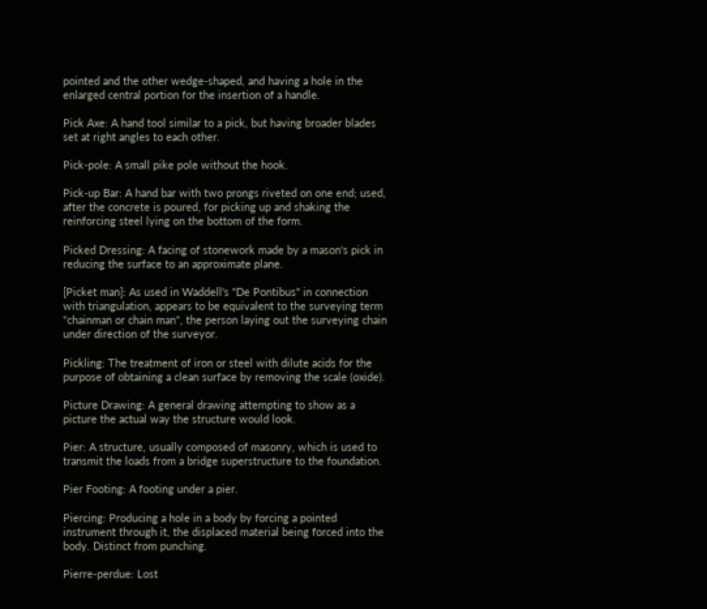pointed and the other wedge-shaped, and having a hole in the enlarged central portion for the insertion of a handle.

Pick Axe: A hand tool similar to a pick, but having broader blades set at right angles to each other.

Pick-pole: A small pike pole without the hook.

Pick-up Bar: A hand bar with two prongs riveted on one end; used, after the concrete is poured, for picking up and shaking the reinforcing steel lying on the bottom of the form.

Picked Dressing: A facing of stonework made by a mason's pick in reducing the surface to an approximate plane.

[Picket man]: As used in Waddell's "De Pontibus" in connection with triangulation, appears to be equivalent to the surveying term "chainman or chain man", the person laying out the surveying chain under direction of the surveyor.

Pickling: The treatment of iron or steel with dilute acids for the purpose of obtaining a clean surface by removing the scale (oxide).

Picture Drawing: A general drawing attempting to show as a picture the actual way the structure would look.

Pier: A structure, usually composed of masonry, which is used to transmit the loads from a bridge superstructure to the foundation.

Pier Footing: A footing under a pier.

Piercing: Producing a hole in a body by forcing a pointed instrument through it, the displaced material being forced into the body. Distinct from punching.

Pierre-perdue: Lost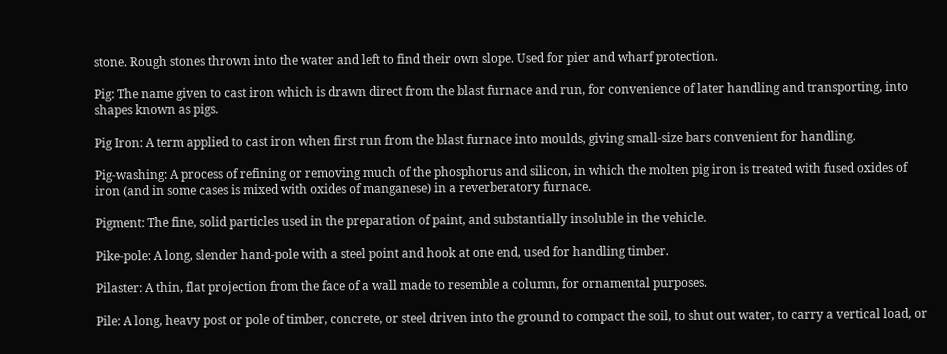stone. Rough stones thrown into the water and left to find their own slope. Used for pier and wharf protection.

Pig: The name given to cast iron which is drawn direct from the blast furnace and run, for convenience of later handling and transporting, into shapes known as pigs.

Pig Iron: A term applied to cast iron when first run from the blast furnace into moulds, giving small-size bars convenient for handling.

Pig-washing: A process of refining or removing much of the phosphorus and silicon, in which the molten pig iron is treated with fused oxides of iron (and in some cases is mixed with oxides of manganese) in a reverberatory furnace.

Pigment: The fine, solid particles used in the preparation of paint, and substantially insoluble in the vehicle.

Pike-pole: A long, slender hand-pole with a steel point and hook at one end, used for handling timber.

Pilaster: A thin, flat projection from the face of a wall made to resemble a column, for ornamental purposes.

Pile: A long, heavy post or pole of timber, concrete, or steel driven into the ground to compact the soil, to shut out water, to carry a vertical load, or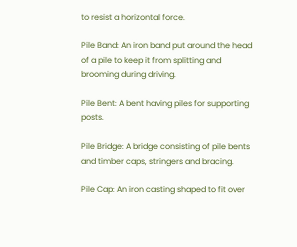to resist a horizontal force.

Pile Band: An iron band put around the head of a pile to keep it from splitting and brooming during driving.

Pile Bent: A bent having piles for supporting posts.

Pile Bridge: A bridge consisting of pile bents and timber caps, stringers and bracing.

Pile Cap: An iron casting shaped to fit over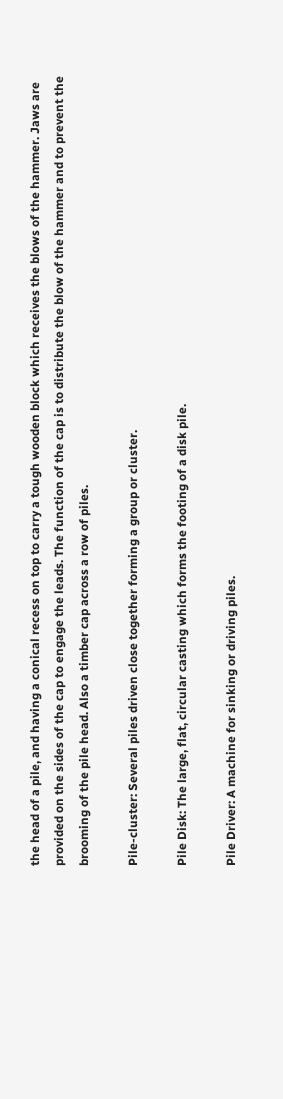the head of a pile, and having a conical recess on top to carry a tough wooden block which receives the blows of the hammer. Jaws are provided on the sides of the cap to engage the leads. The function of the cap is to distribute the blow of the hammer and to prevent the brooming of the pile head. Also a timber cap across a row of piles.

Pile-cluster: Several piles driven close together forming a group or cluster.

Pile Disk: The large, flat, circular casting which forms the footing of a disk pile.

Pile Driver: A machine for sinking or driving piles.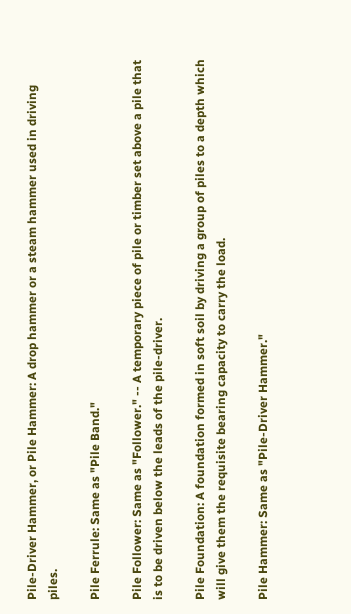Pile-Driver Hammer, or Pile Hammer: A drop hammer or a steam hammer used in driving piles.

Pile Ferrule: Same as "Pile Band."

Pile Follower: Same as "Follower." -- A temporary piece of pile or timber set above a pile that is to be driven below the leads of the pile-driver.

Pile Foundation: A foundation formed in soft soil by driving a group of piles to a depth which will give them the requisite bearing capacity to carry the load.

Pile Hammer: Same as "Pile-Driver Hammer."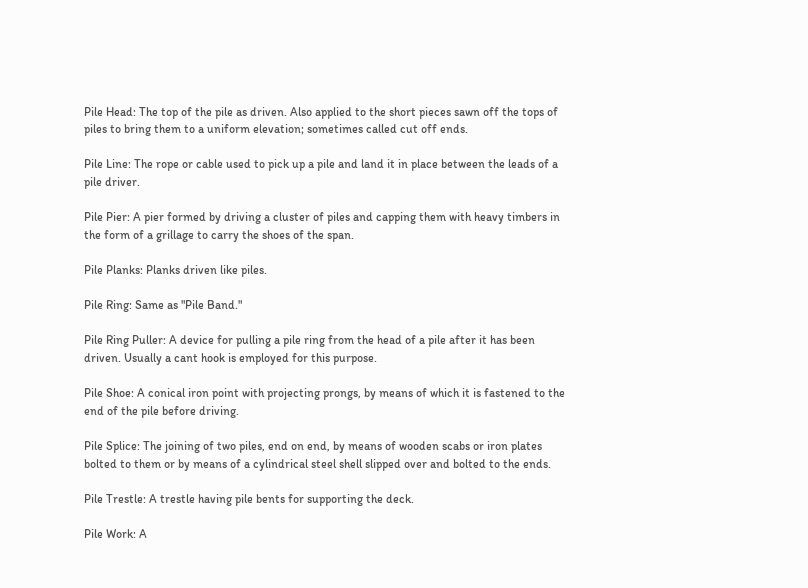Pile Head: The top of the pile as driven. Also applied to the short pieces sawn off the tops of piles to bring them to a uniform elevation; sometimes called cut off ends.

Pile Line: The rope or cable used to pick up a pile and land it in place between the leads of a pile driver.

Pile Pier: A pier formed by driving a cluster of piles and capping them with heavy timbers in the form of a grillage to carry the shoes of the span.

Pile Planks: Planks driven like piles.

Pile Ring: Same as "Pile Band."

Pile Ring Puller: A device for pulling a pile ring from the head of a pile after it has been driven. Usually a cant hook is employed for this purpose.

Pile Shoe: A conical iron point with projecting prongs, by means of which it is fastened to the end of the pile before driving.

Pile Splice: The joining of two piles, end on end, by means of wooden scabs or iron plates bolted to them or by means of a cylindrical steel shell slipped over and bolted to the ends.

Pile Trestle: A trestle having pile bents for supporting the deck.

Pile Work: A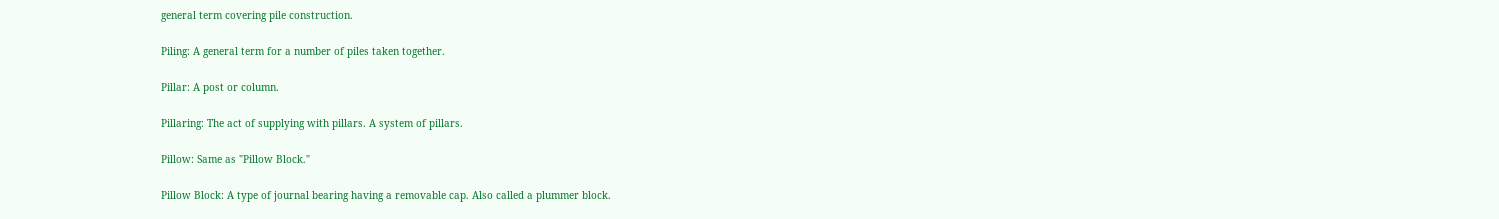general term covering pile construction.

Piling: A general term for a number of piles taken together.

Pillar: A post or column.

Pillaring: The act of supplying with pillars. A system of pillars.

Pillow: Same as "Pillow Block."

Pillow Block: A type of journal bearing having a removable cap. Also called a plummer block.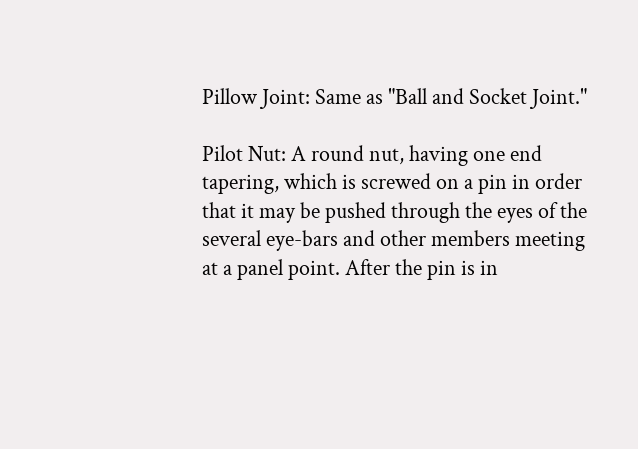Pillow Joint: Same as "Ball and Socket Joint."

Pilot Nut: A round nut, having one end tapering, which is screwed on a pin in order that it may be pushed through the eyes of the several eye-bars and other members meeting at a panel point. After the pin is in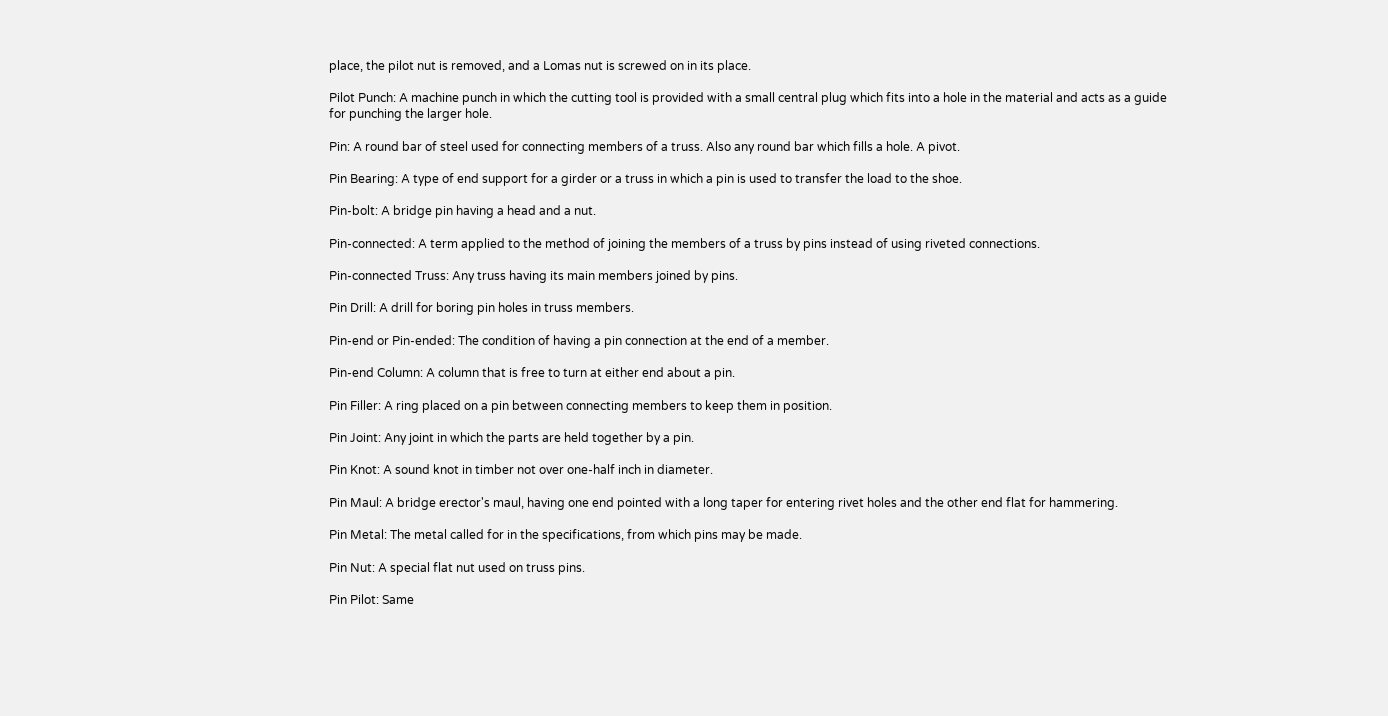place, the pilot nut is removed, and a Lomas nut is screwed on in its place.

Pilot Punch: A machine punch in which the cutting tool is provided with a small central plug which fits into a hole in the material and acts as a guide for punching the larger hole.

Pin: A round bar of steel used for connecting members of a truss. Also any round bar which fills a hole. A pivot.

Pin Bearing: A type of end support for a girder or a truss in which a pin is used to transfer the load to the shoe.

Pin-bolt: A bridge pin having a head and a nut.

Pin-connected: A term applied to the method of joining the members of a truss by pins instead of using riveted connections.

Pin-connected Truss: Any truss having its main members joined by pins.

Pin Drill: A drill for boring pin holes in truss members.

Pin-end or Pin-ended: The condition of having a pin connection at the end of a member.

Pin-end Column: A column that is free to turn at either end about a pin.

Pin Filler: A ring placed on a pin between connecting members to keep them in position.

Pin Joint: Any joint in which the parts are held together by a pin.

Pin Knot: A sound knot in timber not over one-half inch in diameter.

Pin Maul: A bridge erector's maul, having one end pointed with a long taper for entering rivet holes and the other end flat for hammering.

Pin Metal: The metal called for in the specifications, from which pins may be made.

Pin Nut: A special flat nut used on truss pins.

Pin Pilot: Same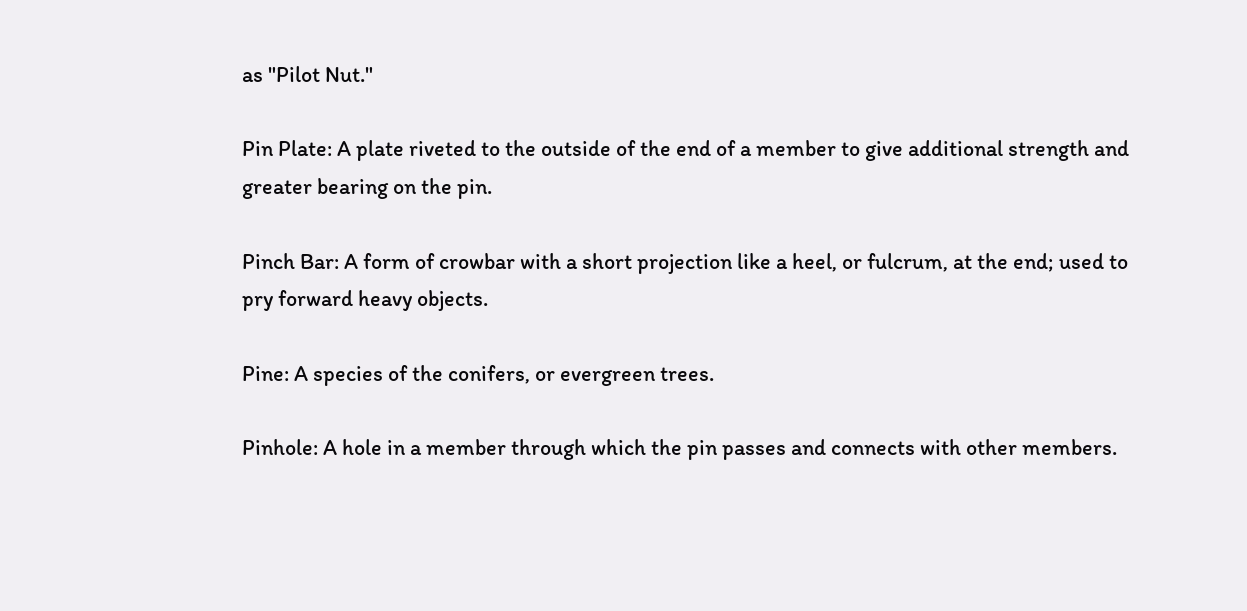as "Pilot Nut."

Pin Plate: A plate riveted to the outside of the end of a member to give additional strength and greater bearing on the pin.

Pinch Bar: A form of crowbar with a short projection like a heel, or fulcrum, at the end; used to pry forward heavy objects.

Pine: A species of the conifers, or evergreen trees.

Pinhole: A hole in a member through which the pin passes and connects with other members.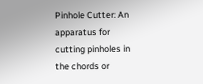Pinhole Cutter: An apparatus for cutting pinholes in the chords or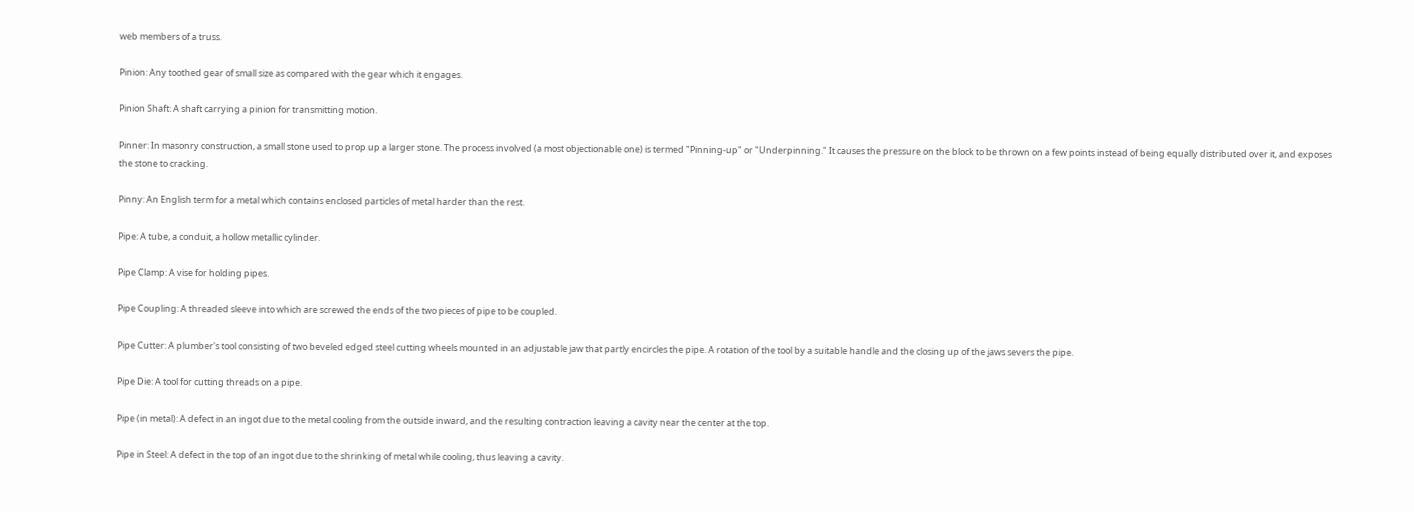web members of a truss.

Pinion: Any toothed gear of small size as compared with the gear which it engages.

Pinion Shaft: A shaft carrying a pinion for transmitting motion.

Pinner: In masonry construction, a small stone used to prop up a larger stone. The process involved (a most objectionable one) is termed "Pinning-up" or "Underpinning." It causes the pressure on the block to be thrown on a few points instead of being equally distributed over it, and exposes the stone to cracking.

Pinny: An English term for a metal which contains enclosed particles of metal harder than the rest.

Pipe: A tube, a conduit, a hollow metallic cylinder.

Pipe Clamp: A vise for holding pipes.

Pipe Coupling: A threaded sleeve into which are screwed the ends of the two pieces of pipe to be coupled.

Pipe Cutter: A plumber's tool consisting of two beveled edged steel cutting wheels mounted in an adjustable jaw that partly encircles the pipe. A rotation of the tool by a suitable handle and the closing up of the jaws severs the pipe.

Pipe Die: A tool for cutting threads on a pipe.

Pipe (in metal): A defect in an ingot due to the metal cooling from the outside inward, and the resulting contraction leaving a cavity near the center at the top.

Pipe in Steel: A defect in the top of an ingot due to the shrinking of metal while cooling, thus leaving a cavity.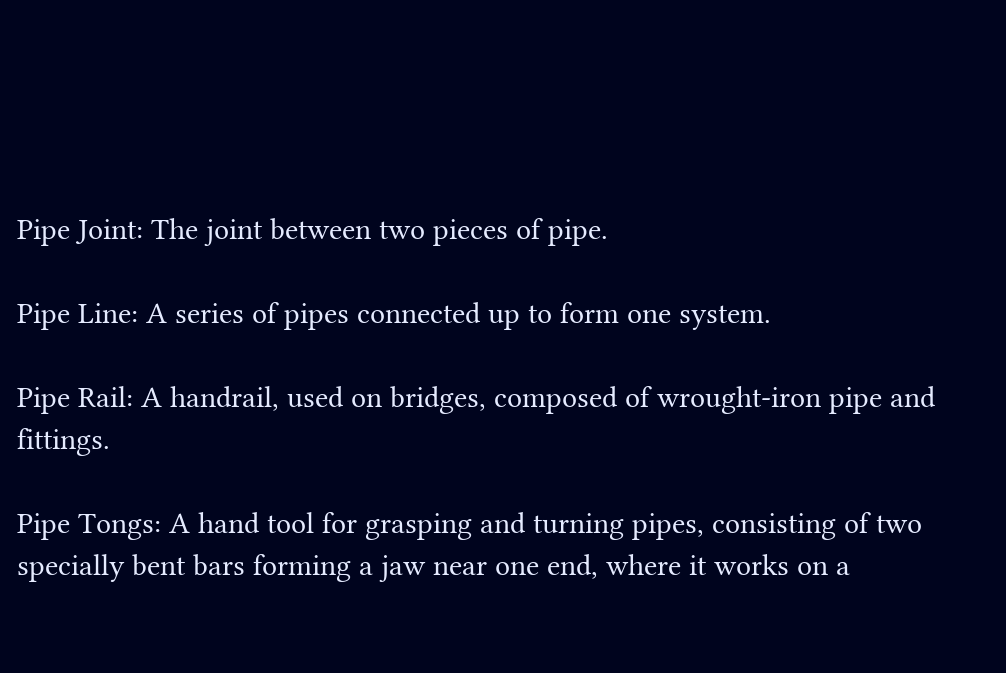Pipe Joint: The joint between two pieces of pipe.

Pipe Line: A series of pipes connected up to form one system.

Pipe Rail: A handrail, used on bridges, composed of wrought-iron pipe and fittings.

Pipe Tongs: A hand tool for grasping and turning pipes, consisting of two specially bent bars forming a jaw near one end, where it works on a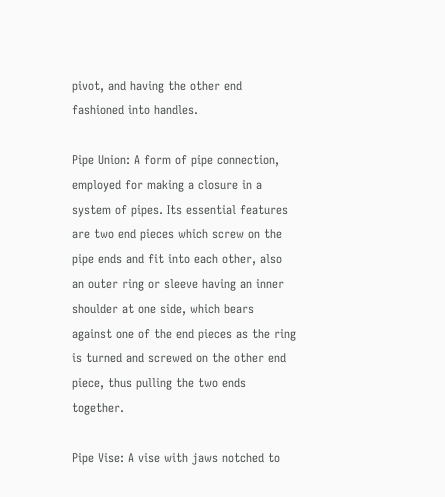pivot, and having the other end fashioned into handles.

Pipe Union: A form of pipe connection, employed for making a closure in a system of pipes. Its essential features are two end pieces which screw on the pipe ends and fit into each other, also an outer ring or sleeve having an inner shoulder at one side, which bears against one of the end pieces as the ring is turned and screwed on the other end piece, thus pulling the two ends together.

Pipe Vise: A vise with jaws notched to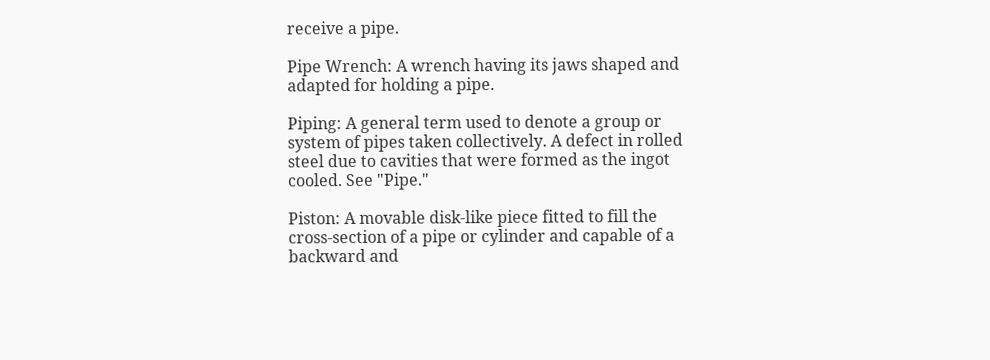receive a pipe.

Pipe Wrench: A wrench having its jaws shaped and adapted for holding a pipe.

Piping: A general term used to denote a group or system of pipes taken collectively. A defect in rolled steel due to cavities that were formed as the ingot cooled. See "Pipe."

Piston: A movable disk-like piece fitted to fill the cross-section of a pipe or cylinder and capable of a backward and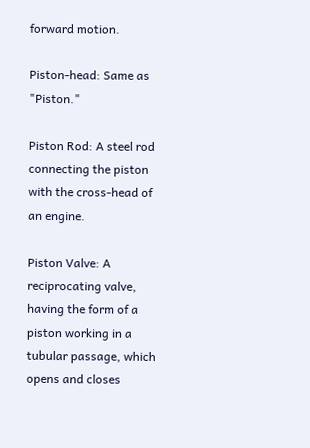forward motion.

Piston-head: Same as "Piston."

Piston Rod: A steel rod connecting the piston with the cross-head of an engine.

Piston Valve: A reciprocating valve, having the form of a piston working in a tubular passage, which opens and closes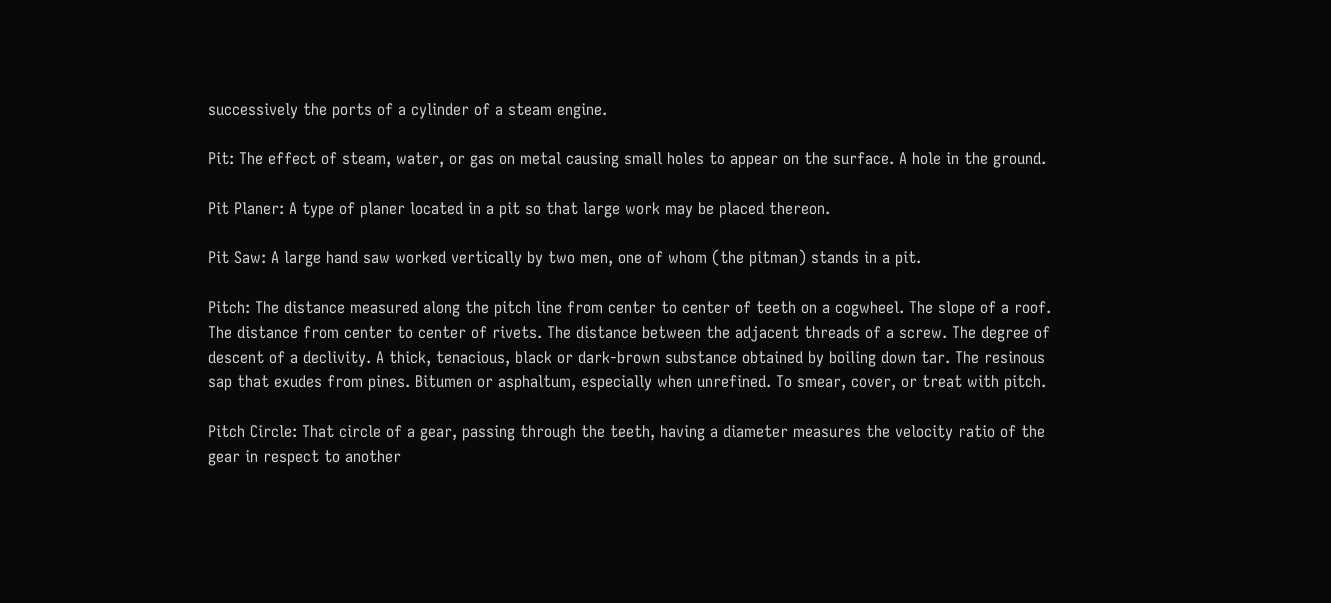successively the ports of a cylinder of a steam engine.

Pit: The effect of steam, water, or gas on metal causing small holes to appear on the surface. A hole in the ground.

Pit Planer: A type of planer located in a pit so that large work may be placed thereon.

Pit Saw: A large hand saw worked vertically by two men, one of whom (the pitman) stands in a pit.

Pitch: The distance measured along the pitch line from center to center of teeth on a cogwheel. The slope of a roof. The distance from center to center of rivets. The distance between the adjacent threads of a screw. The degree of descent of a declivity. A thick, tenacious, black or dark-brown substance obtained by boiling down tar. The resinous sap that exudes from pines. Bitumen or asphaltum, especially when unrefined. To smear, cover, or treat with pitch.

Pitch Circle: That circle of a gear, passing through the teeth, having a diameter measures the velocity ratio of the gear in respect to another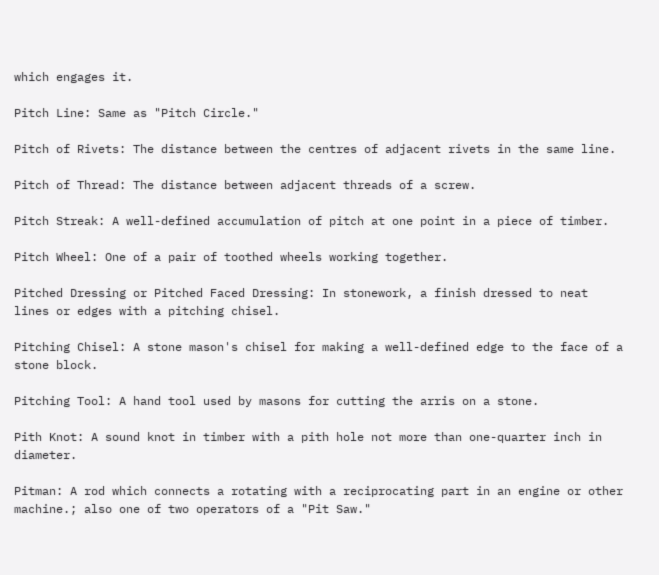which engages it.

Pitch Line: Same as "Pitch Circle."

Pitch of Rivets: The distance between the centres of adjacent rivets in the same line.

Pitch of Thread: The distance between adjacent threads of a screw.

Pitch Streak: A well-defined accumulation of pitch at one point in a piece of timber.

Pitch Wheel: One of a pair of toothed wheels working together.

Pitched Dressing or Pitched Faced Dressing: In stonework, a finish dressed to neat lines or edges with a pitching chisel.

Pitching Chisel: A stone mason's chisel for making a well-defined edge to the face of a stone block.

Pitching Tool: A hand tool used by masons for cutting the arris on a stone.

Pith Knot: A sound knot in timber with a pith hole not more than one-quarter inch in diameter.

Pitman: A rod which connects a rotating with a reciprocating part in an engine or other machine.; also one of two operators of a "Pit Saw."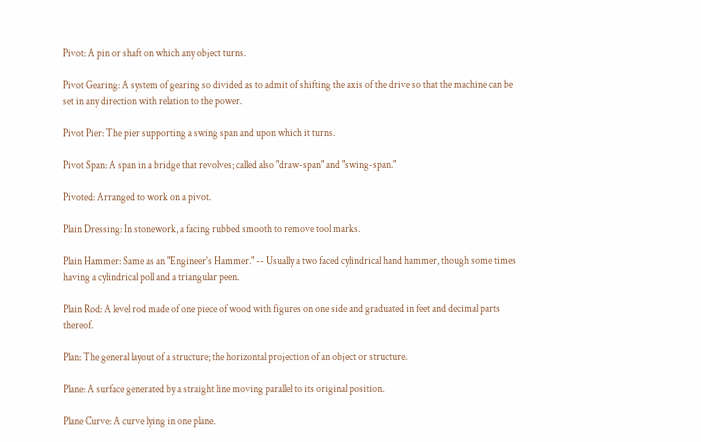Pivot: A pin or shaft on which any object turns.

Pivot Gearing: A system of gearing so divided as to admit of shifting the axis of the drive so that the machine can be set in any direction with relation to the power.

Pivot Pier: The pier supporting a swing span and upon which it turns.

Pivot Span: A span in a bridge that revolves; called also "draw-span" and "swing-span."

Pivoted: Arranged to work on a pivot.

Plain Dressing: In stonework, a facing rubbed smooth to remove tool marks.

Plain Hammer: Same as an "Engineer's Hammer." -- Usually a two faced cylindrical hand hammer, though some times having a cylindrical poll and a triangular peen.

Plain Rod: A level rod made of one piece of wood with figures on one side and graduated in feet and decimal parts thereof.

Plan: The general layout of a structure; the horizontal projection of an object or structure.

Plane: A surface generated by a straight line moving parallel to its original position.

Plane Curve: A curve lying in one plane.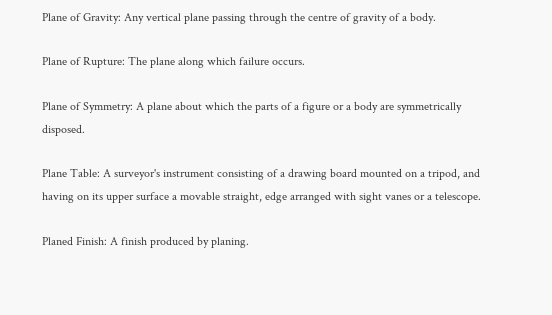Plane of Gravity: Any vertical plane passing through the centre of gravity of a body.

Plane of Rupture: The plane along which failure occurs.

Plane of Symmetry: A plane about which the parts of a figure or a body are symmetrically disposed.

Plane Table: A surveyor's instrument consisting of a drawing board mounted on a tripod, and having on its upper surface a movable straight, edge arranged with sight vanes or a telescope.

Planed Finish: A finish produced by planing.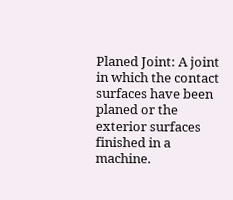Planed Joint: A joint in which the contact surfaces have been planed or the exterior surfaces finished in a machine.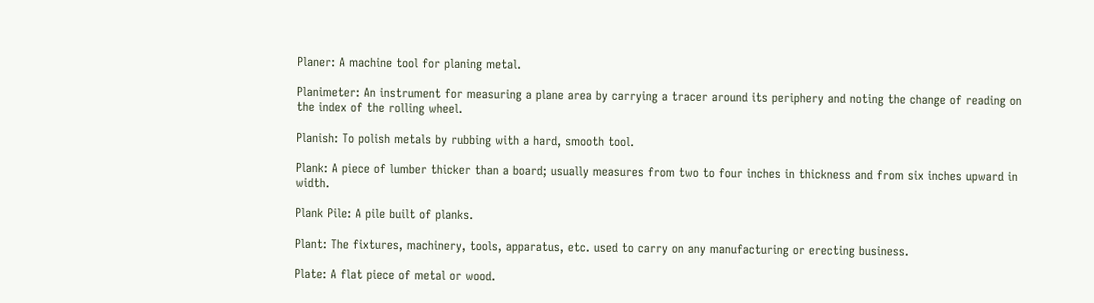Planer: A machine tool for planing metal.

Planimeter: An instrument for measuring a plane area by carrying a tracer around its periphery and noting the change of reading on the index of the rolling wheel.

Planish: To polish metals by rubbing with a hard, smooth tool.

Plank: A piece of lumber thicker than a board; usually measures from two to four inches in thickness and from six inches upward in width.

Plank Pile: A pile built of planks.

Plant: The fixtures, machinery, tools, apparatus, etc. used to carry on any manufacturing or erecting business.

Plate: A flat piece of metal or wood.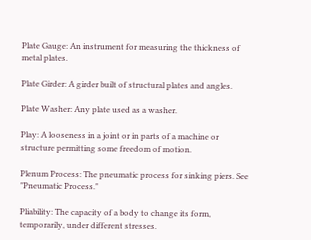Plate Gauge: An instrument for measuring the thickness of metal plates.

Plate Girder: A girder built of structural plates and angles.

Plate Washer: Any plate used as a washer.

Play: A looseness in a joint or in parts of a machine or structure permitting some freedom of motion.

Plenum Process: The pneumatic process for sinking piers. See "Pneumatic Process."

Pliability: The capacity of a body to change its form, temporarily, under different stresses.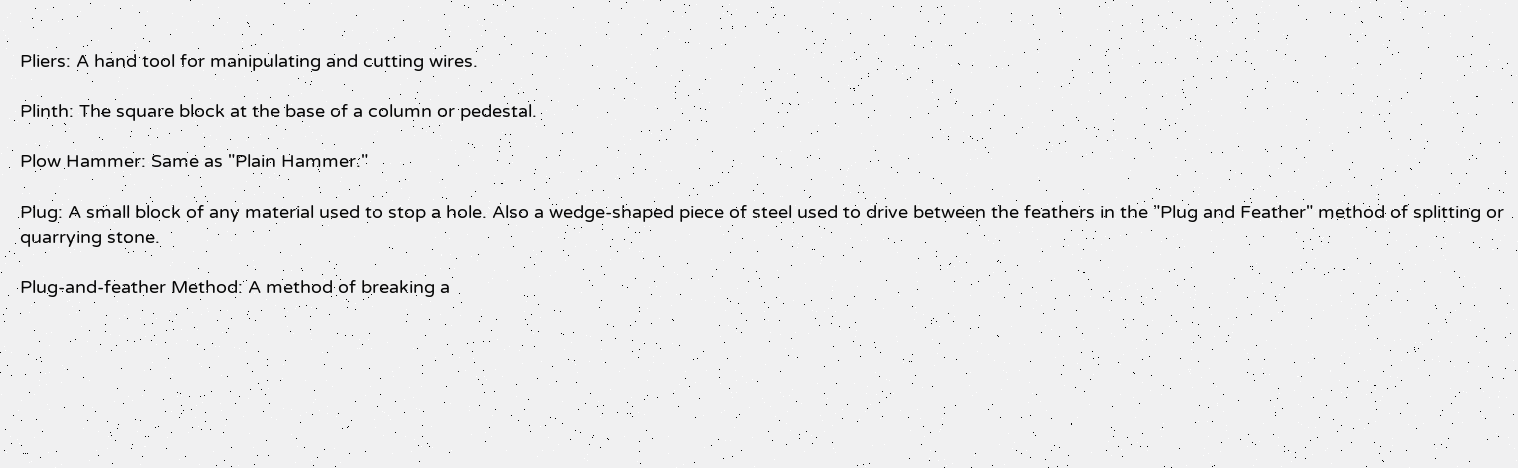Pliers: A hand tool for manipulating and cutting wires.

Plinth: The square block at the base of a column or pedestal.

Plow Hammer: Same as "Plain Hammer."

Plug: A small block of any material used to stop a hole. Also a wedge-shaped piece of steel used to drive between the feathers in the "Plug and Feather" method of splitting or quarrying stone.

Plug-and-feather Method: A method of breaking a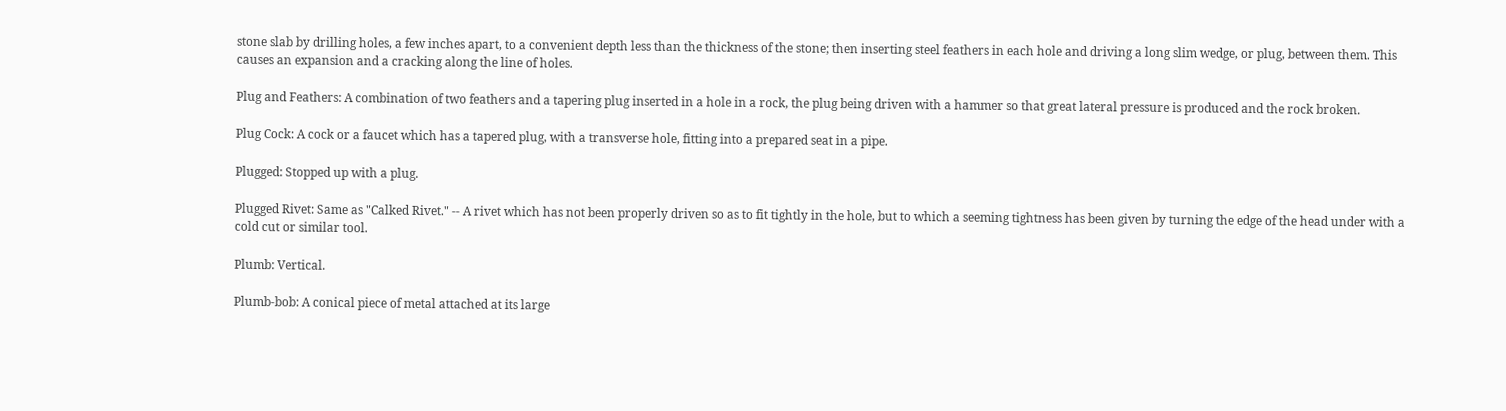stone slab by drilling holes, a few inches apart, to a convenient depth less than the thickness of the stone; then inserting steel feathers in each hole and driving a long slim wedge, or plug, between them. This causes an expansion and a cracking along the line of holes.

Plug and Feathers: A combination of two feathers and a tapering plug inserted in a hole in a rock, the plug being driven with a hammer so that great lateral pressure is produced and the rock broken.

Plug Cock: A cock or a faucet which has a tapered plug, with a transverse hole, fitting into a prepared seat in a pipe.

Plugged: Stopped up with a plug.

Plugged Rivet: Same as "Calked Rivet." -- A rivet which has not been properly driven so as to fit tightly in the hole, but to which a seeming tightness has been given by turning the edge of the head under with a cold cut or similar tool.

Plumb: Vertical.

Plumb-bob: A conical piece of metal attached at its large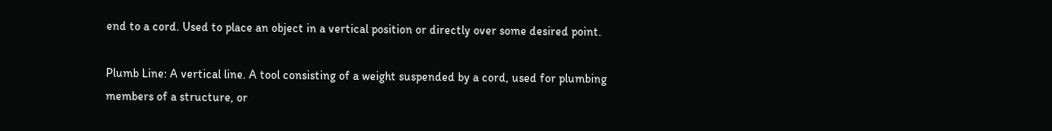end to a cord. Used to place an object in a vertical position or directly over some desired point.

Plumb Line: A vertical line. A tool consisting of a weight suspended by a cord, used for plumbing members of a structure, or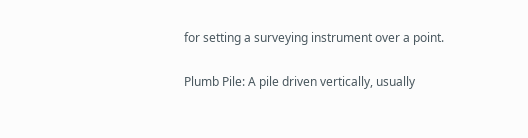for setting a surveying instrument over a point.

Plumb Pile: A pile driven vertically, usually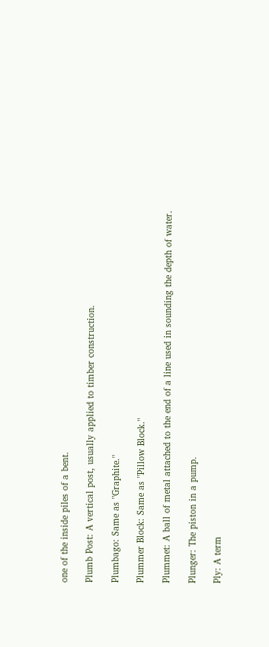one of the inside piles of a bent.

Plumb Post: A vertical post, usually applied to timber construction.

Plumbago: Same as "Graphite."

Plummer Block: Same as "Pillow Block."

Plummet: A ball of metal attached to the end of a line used in sounding the depth of water.

Plunger: The piston in a pump.

Ply: A term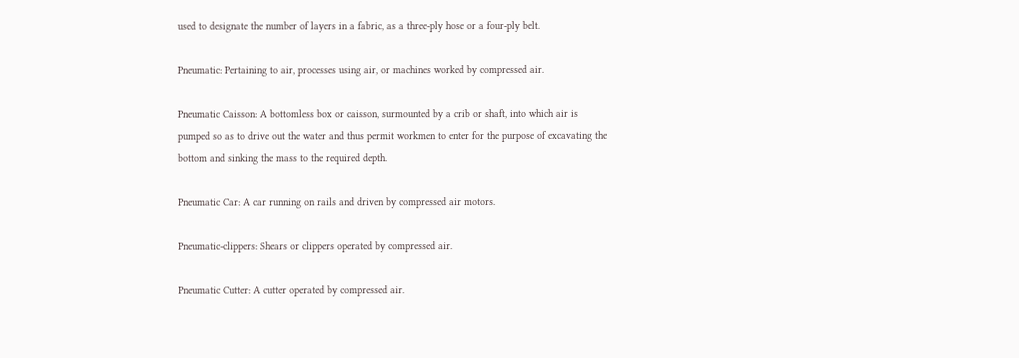used to designate the number of layers in a fabric, as a three-ply hose or a four-ply belt.

Pneumatic: Pertaining to air, processes using air, or machines worked by compressed air.

Pneumatic Caisson: A bottomless box or caisson, surmounted by a crib or shaft, into which air is pumped so as to drive out the water and thus permit workmen to enter for the purpose of excavating the bottom and sinking the mass to the required depth.

Pneumatic Car: A car running on rails and driven by compressed air motors.

Pneumatic-clippers: Shears or clippers operated by compressed air.

Pneumatic Cutter: A cutter operated by compressed air.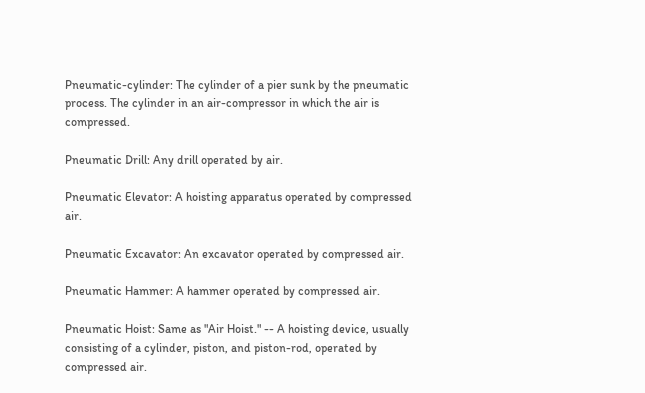Pneumatic-cylinder: The cylinder of a pier sunk by the pneumatic process. The cylinder in an air-compressor in which the air is compressed.

Pneumatic Drill: Any drill operated by air.

Pneumatic Elevator: A hoisting apparatus operated by compressed air.

Pneumatic Excavator: An excavator operated by compressed air.

Pneumatic Hammer: A hammer operated by compressed air.

Pneumatic Hoist: Same as "Air Hoist." -- A hoisting device, usually consisting of a cylinder, piston, and piston-rod, operated by compressed air.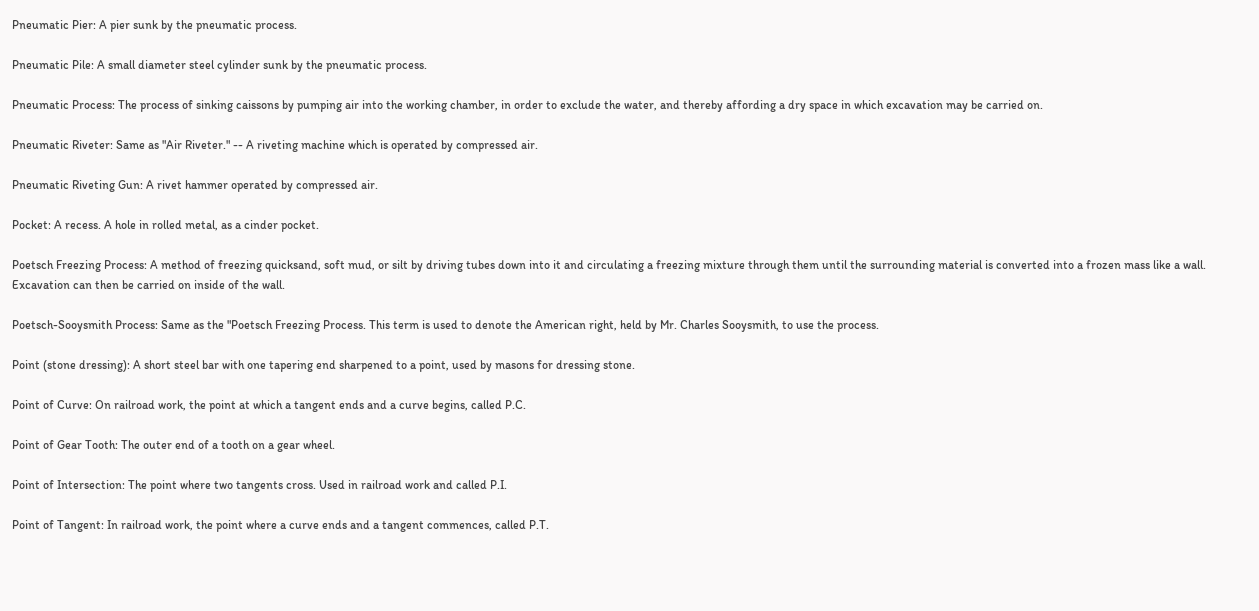Pneumatic Pier: A pier sunk by the pneumatic process.

Pneumatic Pile: A small diameter steel cylinder sunk by the pneumatic process.

Pneumatic Process: The process of sinking caissons by pumping air into the working chamber, in order to exclude the water, and thereby affording a dry space in which excavation may be carried on.

Pneumatic Riveter: Same as "Air Riveter." -- A riveting machine which is operated by compressed air.

Pneumatic Riveting Gun: A rivet hammer operated by compressed air.

Pocket: A recess. A hole in rolled metal, as a cinder pocket.

Poetsch Freezing Process: A method of freezing quicksand, soft mud, or silt by driving tubes down into it and circulating a freezing mixture through them until the surrounding material is converted into a frozen mass like a wall. Excavation can then be carried on inside of the wall.

Poetsch-Sooysmith Process: Same as the "Poetsch Freezing Process. This term is used to denote the American right, held by Mr. Charles Sooysmith, to use the process.

Point (stone dressing): A short steel bar with one tapering end sharpened to a point, used by masons for dressing stone.

Point of Curve: On railroad work, the point at which a tangent ends and a curve begins, called P.C.

Point of Gear Tooth: The outer end of a tooth on a gear wheel.

Point of Intersection: The point where two tangents cross. Used in railroad work and called P.I.

Point of Tangent: In railroad work, the point where a curve ends and a tangent commences, called P.T.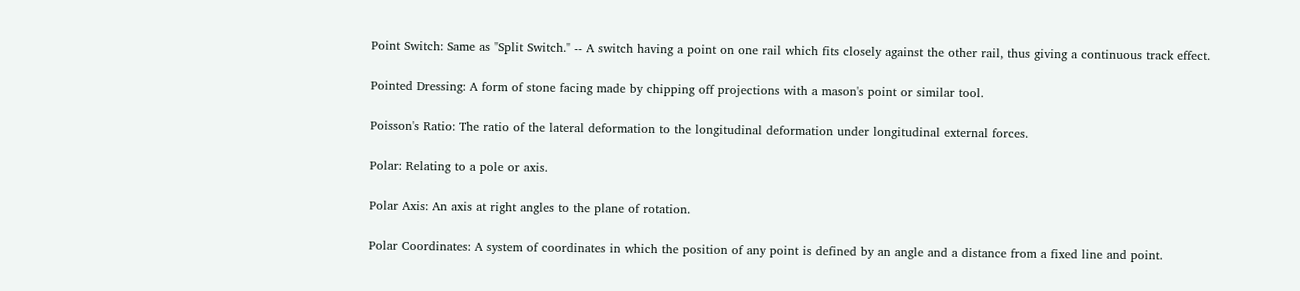Point Switch: Same as "Split Switch." -- A switch having a point on one rail which fits closely against the other rail, thus giving a continuous track effect.

Pointed Dressing: A form of stone facing made by chipping off projections with a mason's point or similar tool.

Poisson's Ratio: The ratio of the lateral deformation to the longitudinal deformation under longitudinal external forces.

Polar: Relating to a pole or axis.

Polar Axis: An axis at right angles to the plane of rotation.

Polar Coordinates: A system of coordinates in which the position of any point is defined by an angle and a distance from a fixed line and point.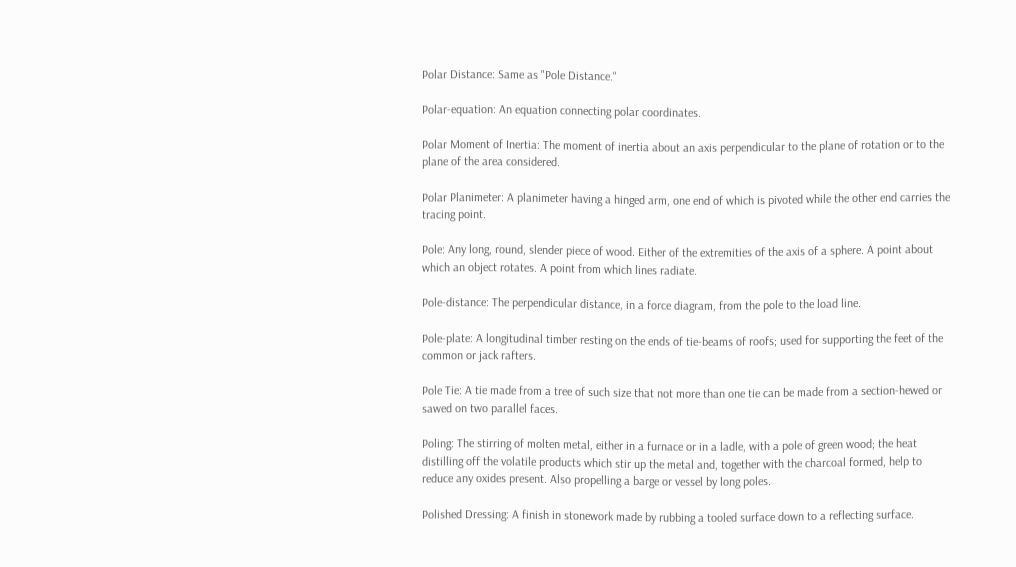Polar Distance: Same as "Pole Distance."

Polar-equation: An equation connecting polar coordinates.

Polar Moment of Inertia: The moment of inertia about an axis perpendicular to the plane of rotation or to the plane of the area considered.

Polar Planimeter: A planimeter having a hinged arm, one end of which is pivoted while the other end carries the tracing point.

Pole: Any long, round, slender piece of wood. Either of the extremities of the axis of a sphere. A point about which an object rotates. A point from which lines radiate.

Pole-distance: The perpendicular distance, in a force diagram, from the pole to the load line.

Pole-plate: A longitudinal timber resting on the ends of tie-beams of roofs; used for supporting the feet of the common or jack rafters.

Pole Tie: A tie made from a tree of such size that not more than one tie can be made from a section-hewed or sawed on two parallel faces.

Poling: The stirring of molten metal, either in a furnace or in a ladle, with a pole of green wood; the heat distilling off the volatile products which stir up the metal and, together with the charcoal formed, help to reduce any oxides present. Also propelling a barge or vessel by long poles.

Polished Dressing: A finish in stonework made by rubbing a tooled surface down to a reflecting surface.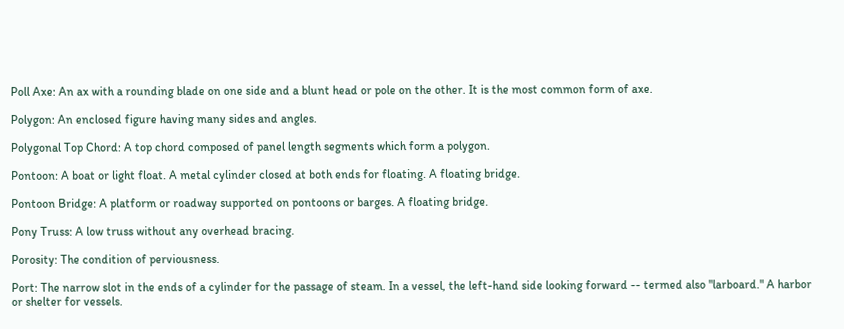Poll Axe: An ax with a rounding blade on one side and a blunt head or pole on the other. It is the most common form of axe.

Polygon: An enclosed figure having many sides and angles.

Polygonal Top Chord: A top chord composed of panel length segments which form a polygon.

Pontoon: A boat or light float. A metal cylinder closed at both ends for floating. A floating bridge.

Pontoon Bridge: A platform or roadway supported on pontoons or barges. A floating bridge.

Pony Truss: A low truss without any overhead bracing.

Porosity: The condition of perviousness.

Port: The narrow slot in the ends of a cylinder for the passage of steam. In a vessel, the left-hand side looking forward -- termed also "larboard." A harbor or shelter for vessels.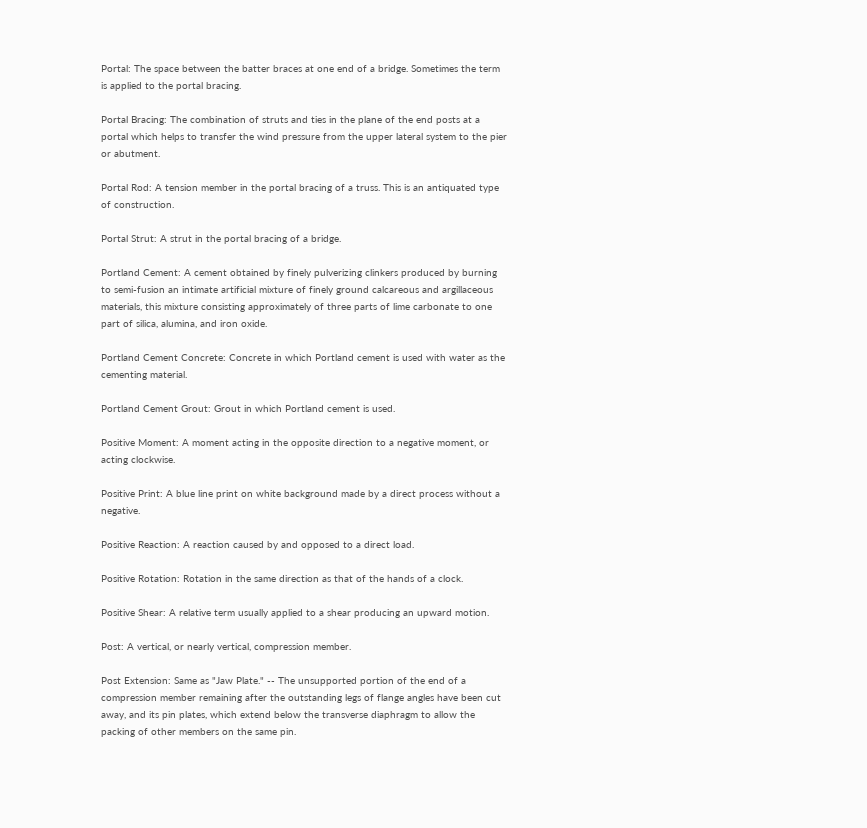Portal: The space between the batter braces at one end of a bridge. Sometimes the term is applied to the portal bracing.

Portal Bracing: The combination of struts and ties in the plane of the end posts at a portal which helps to transfer the wind pressure from the upper lateral system to the pier or abutment.

Portal Rod: A tension member in the portal bracing of a truss. This is an antiquated type of construction.

Portal Strut: A strut in the portal bracing of a bridge.

Portland Cement: A cement obtained by finely pulverizing clinkers produced by burning to semi-fusion an intimate artificial mixture of finely ground calcareous and argillaceous materials, this mixture consisting approximately of three parts of lime carbonate to one part of silica, alumina, and iron oxide.

Portland Cement Concrete: Concrete in which Portland cement is used with water as the cementing material.

Portland Cement Grout: Grout in which Portland cement is used.

Positive Moment: A moment acting in the opposite direction to a negative moment, or acting clockwise.

Positive Print: A blue line print on white background made by a direct process without a negative.

Positive Reaction: A reaction caused by and opposed to a direct load.

Positive Rotation: Rotation in the same direction as that of the hands of a clock.

Positive Shear: A relative term usually applied to a shear producing an upward motion.

Post: A vertical, or nearly vertical, compression member.

Post Extension: Same as "Jaw Plate." -- The unsupported portion of the end of a compression member remaining after the outstanding legs of flange angles have been cut away, and its pin plates, which extend below the transverse diaphragm to allow the packing of other members on the same pin.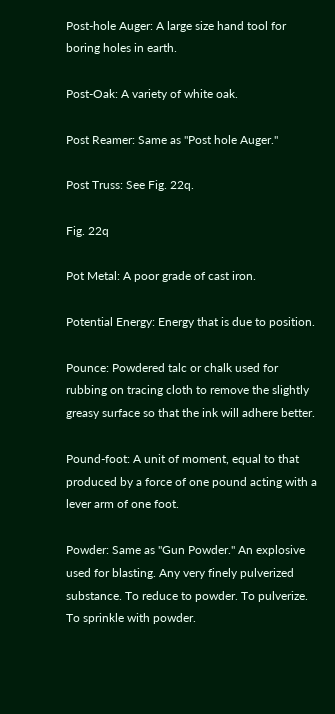Post-hole Auger: A large size hand tool for boring holes in earth.

Post-Oak: A variety of white oak.

Post Reamer: Same as "Post hole Auger."

Post Truss: See Fig. 22q.

Fig. 22q

Pot Metal: A poor grade of cast iron.

Potential Energy: Energy that is due to position.

Pounce: Powdered talc or chalk used for rubbing on tracing cloth to remove the slightly greasy surface so that the ink will adhere better.

Pound-foot: A unit of moment, equal to that produced by a force of one pound acting with a lever arm of one foot.

Powder: Same as "Gun Powder." An explosive used for blasting. Any very finely pulverized substance. To reduce to powder. To pulverize. To sprinkle with powder.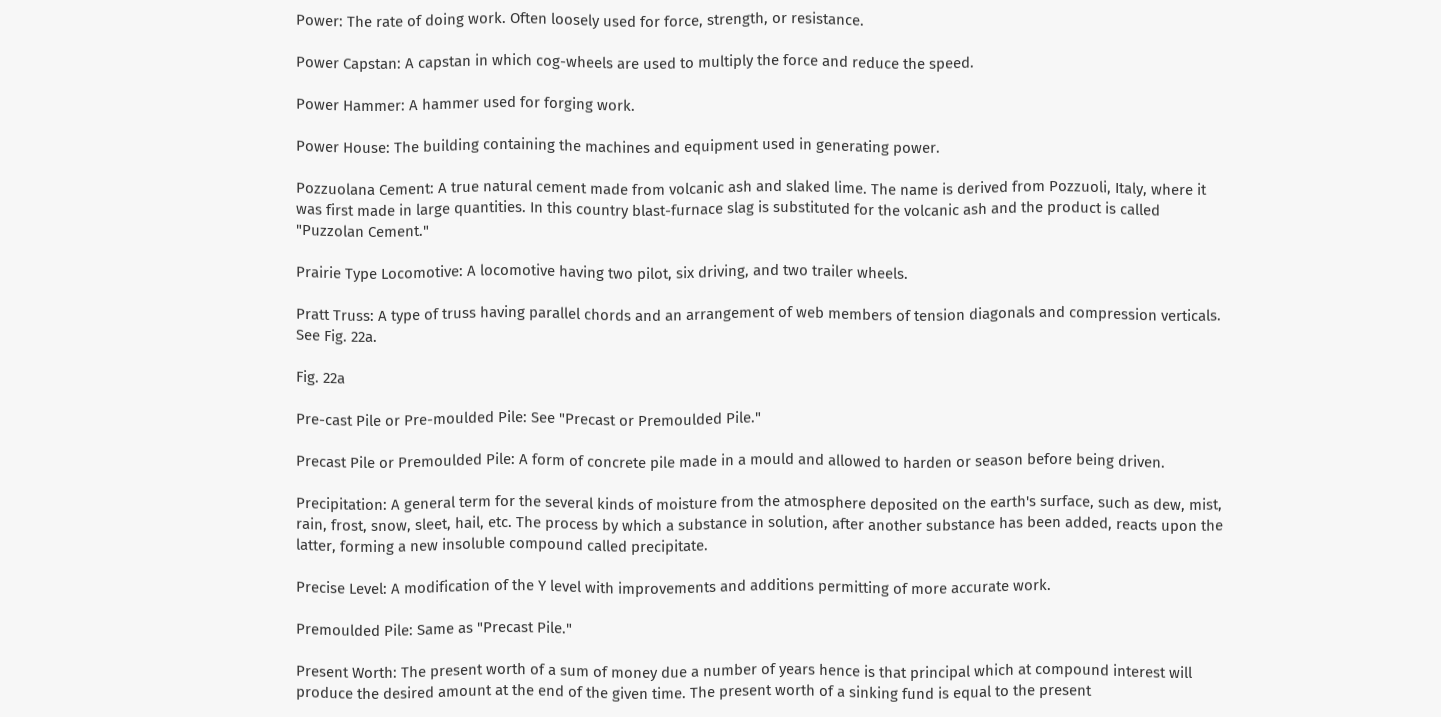Power: The rate of doing work. Often loosely used for force, strength, or resistance.

Power Capstan: A capstan in which cog-wheels are used to multiply the force and reduce the speed.

Power Hammer: A hammer used for forging work.

Power House: The building containing the machines and equipment used in generating power.

Pozzuolana Cement: A true natural cement made from volcanic ash and slaked lime. The name is derived from Pozzuoli, Italy, where it was first made in large quantities. In this country blast-furnace slag is substituted for the volcanic ash and the product is called "Puzzolan Cement."

Prairie Type Locomotive: A locomotive having two pilot, six driving, and two trailer wheels.

Pratt Truss: A type of truss having parallel chords and an arrangement of web members of tension diagonals and compression verticals. See Fig. 22a.

Fig. 22a

Pre-cast Pile or Pre-moulded Pile: See "Precast or Premoulded Pile."

Precast Pile or Premoulded Pile: A form of concrete pile made in a mould and allowed to harden or season before being driven.

Precipitation: A general term for the several kinds of moisture from the atmosphere deposited on the earth's surface, such as dew, mist, rain, frost, snow, sleet, hail, etc. The process by which a substance in solution, after another substance has been added, reacts upon the latter, forming a new insoluble compound called precipitate.

Precise Level: A modification of the Y level with improvements and additions permitting of more accurate work.

Premoulded Pile: Same as "Precast Pile."

Present Worth: The present worth of a sum of money due a number of years hence is that principal which at compound interest will produce the desired amount at the end of the given time. The present worth of a sinking fund is equal to the present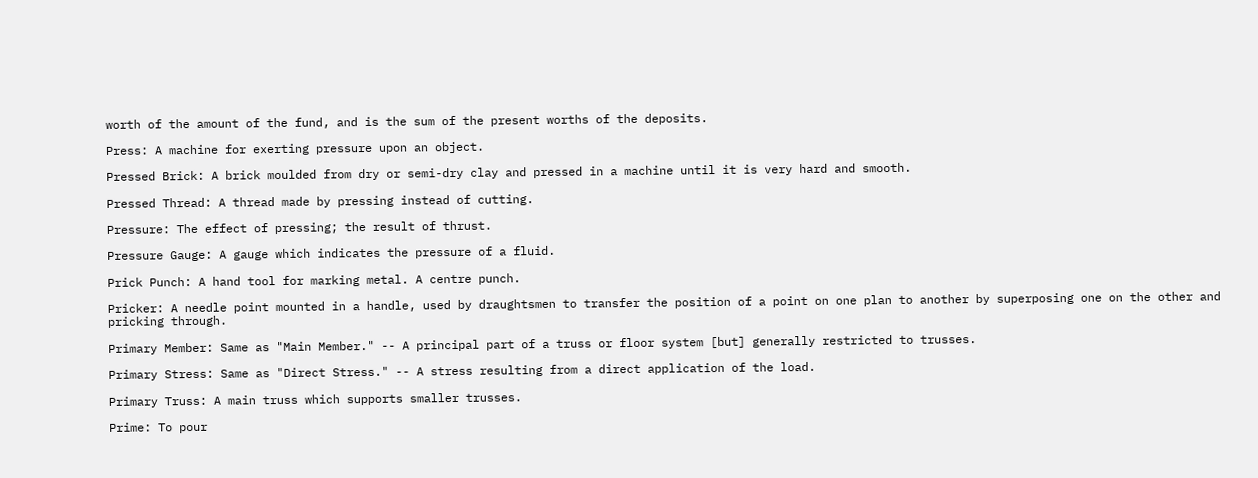worth of the amount of the fund, and is the sum of the present worths of the deposits.

Press: A machine for exerting pressure upon an object.

Pressed Brick: A brick moulded from dry or semi-dry clay and pressed in a machine until it is very hard and smooth.

Pressed Thread: A thread made by pressing instead of cutting.

Pressure: The effect of pressing; the result of thrust.

Pressure Gauge: A gauge which indicates the pressure of a fluid.

Prick Punch: A hand tool for marking metal. A centre punch.

Pricker: A needle point mounted in a handle, used by draughtsmen to transfer the position of a point on one plan to another by superposing one on the other and pricking through.

Primary Member: Same as "Main Member." -- A principal part of a truss or floor system [but] generally restricted to trusses.

Primary Stress: Same as "Direct Stress." -- A stress resulting from a direct application of the load.

Primary Truss: A main truss which supports smaller trusses.

Prime: To pour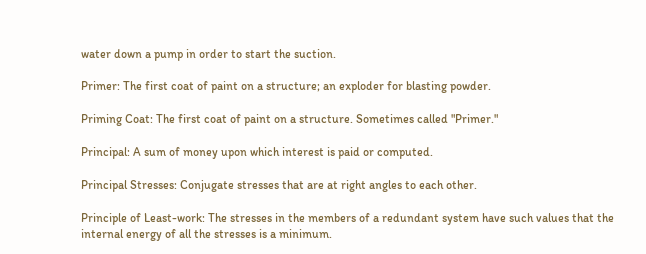water down a pump in order to start the suction.

Primer: The first coat of paint on a structure; an exploder for blasting powder.

Priming Coat: The first coat of paint on a structure. Sometimes called "Primer."

Principal: A sum of money upon which interest is paid or computed.

Principal Stresses: Conjugate stresses that are at right angles to each other.

Principle of Least-work: The stresses in the members of a redundant system have such values that the internal energy of all the stresses is a minimum.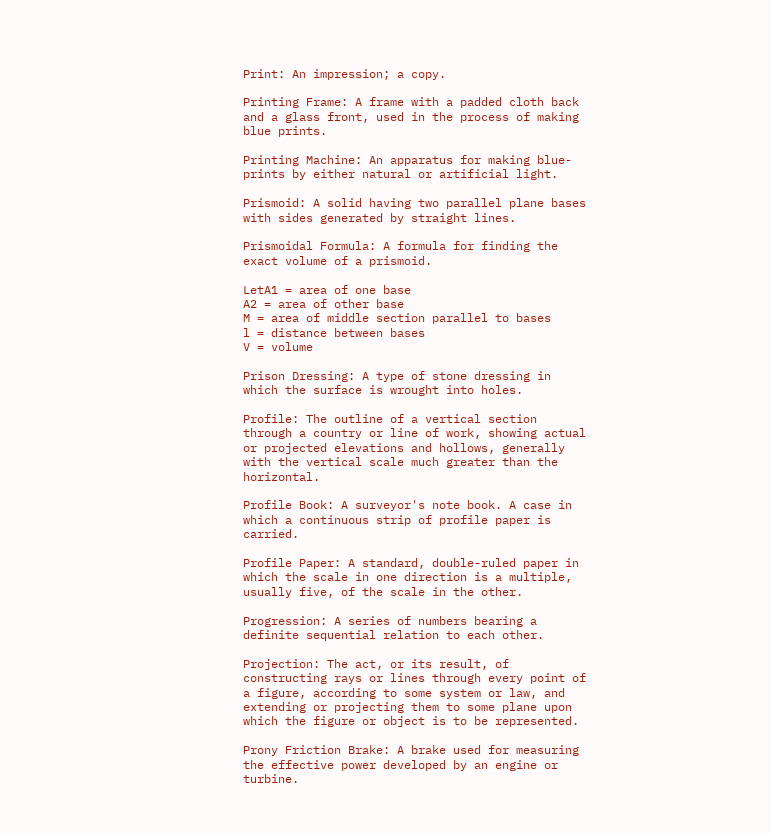Print: An impression; a copy.

Printing Frame: A frame with a padded cloth back and a glass front, used in the process of making blue prints.

Printing Machine: An apparatus for making blue-prints by either natural or artificial light.

Prismoid: A solid having two parallel plane bases with sides generated by straight lines.

Prismoidal Formula: A formula for finding the exact volume of a prismoid.

LetA1 = area of one base
A2 = area of other base
M = area of middle section parallel to bases
l = distance between bases
V = volume

Prison Dressing: A type of stone dressing in which the surface is wrought into holes.

Profile: The outline of a vertical section through a country or line of work, showing actual or projected elevations and hollows, generally with the vertical scale much greater than the horizontal.

Profile Book: A surveyor's note book. A case in which a continuous strip of profile paper is carried.

Profile Paper: A standard, double-ruled paper in which the scale in one direction is a multiple, usually five, of the scale in the other.

Progression: A series of numbers bearing a definite sequential relation to each other.

Projection: The act, or its result, of constructing rays or lines through every point of a figure, according to some system or law, and extending or projecting them to some plane upon which the figure or object is to be represented.

Prony Friction Brake: A brake used for measuring the effective power developed by an engine or turbine.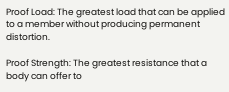Proof Load: The greatest load that can be applied to a member without producing permanent distortion.

Proof Strength: The greatest resistance that a body can offer to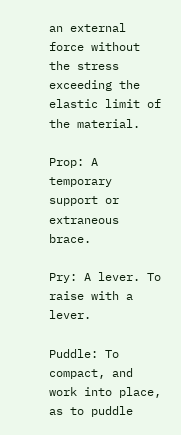an external force without the stress exceeding the elastic limit of the material.

Prop: A temporary support or extraneous brace.

Pry: A lever. To raise with a lever.

Puddle: To compact, and work into place, as to puddle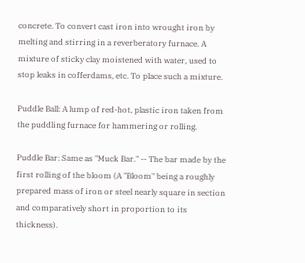concrete. To convert cast iron into wrought iron by melting and stirring in a reverberatory furnace. A mixture of sticky clay moistened with water, used to stop leaks in cofferdams, etc. To place such a mixture.

Puddle Ball: A lump of red-hot, plastic iron taken from the puddling furnace for hammering or rolling.

Puddle Bar: Same as "Muck Bar." -- The bar made by the first rolling of the bloom (A "Bloom" being a roughly prepared mass of iron or steel nearly square in section and comparatively short in proportion to its thickness).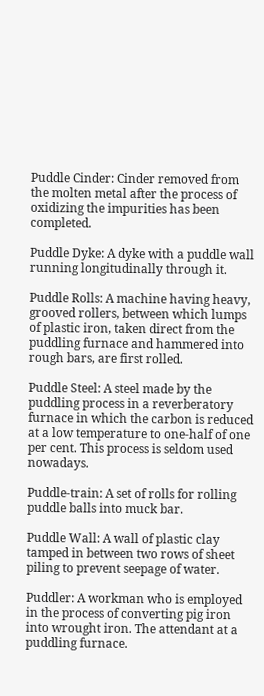Puddle Cinder: Cinder removed from the molten metal after the process of oxidizing the impurities has been completed.

Puddle Dyke: A dyke with a puddle wall running longitudinally through it.

Puddle Rolls: A machine having heavy, grooved rollers, between which lumps of plastic iron, taken direct from the puddling furnace and hammered into rough bars, are first rolled.

Puddle Steel: A steel made by the puddling process in a reverberatory furnace in which the carbon is reduced at a low temperature to one-half of one per cent. This process is seldom used nowadays.

Puddle-train: A set of rolls for rolling puddle balls into muck bar.

Puddle Wall: A wall of plastic clay tamped in between two rows of sheet piling to prevent seepage of water.

Puddler: A workman who is employed in the process of converting pig iron into wrought iron. The attendant at a puddling furnace.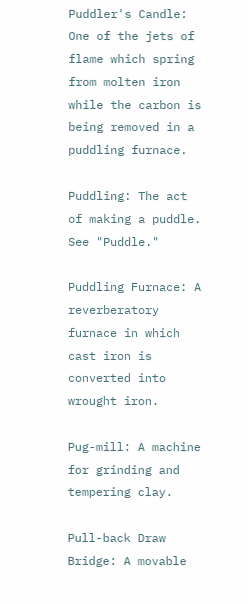Puddler's Candle: One of the jets of flame which spring from molten iron while the carbon is being removed in a puddling furnace.

Puddling: The act of making a puddle. See "Puddle."

Puddling Furnace: A reverberatory furnace in which cast iron is converted into wrought iron.

Pug-mill: A machine for grinding and tempering clay.

Pull-back Draw Bridge: A movable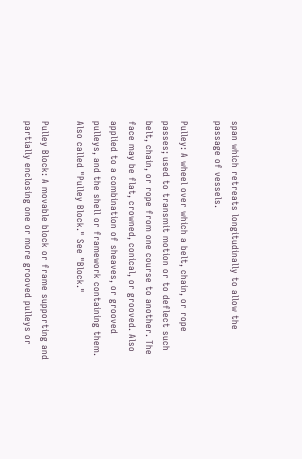span which retreats longitudinally to allow the passage of vessels.

Pulley: A wheel over which a belt, chain, or rope passes; used to transmit motion or to deflect such belt, chain, or rope from one course to another. The face may be flat, crowned, conical, or grooved. Also applied to a combination of sheaves, or grooved pulleys, and the shell or framework containing them. Also called "Pulley Block." See "Block."

Pulley Block: A movable block or frame supporting and partially enclosing one or more grooved pulleys or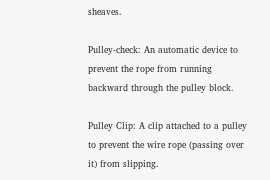sheaves.

Pulley-check: An automatic device to prevent the rope from running backward through the pulley block.

Pulley Clip: A clip attached to a pulley to prevent the wire rope (passing over it) from slipping.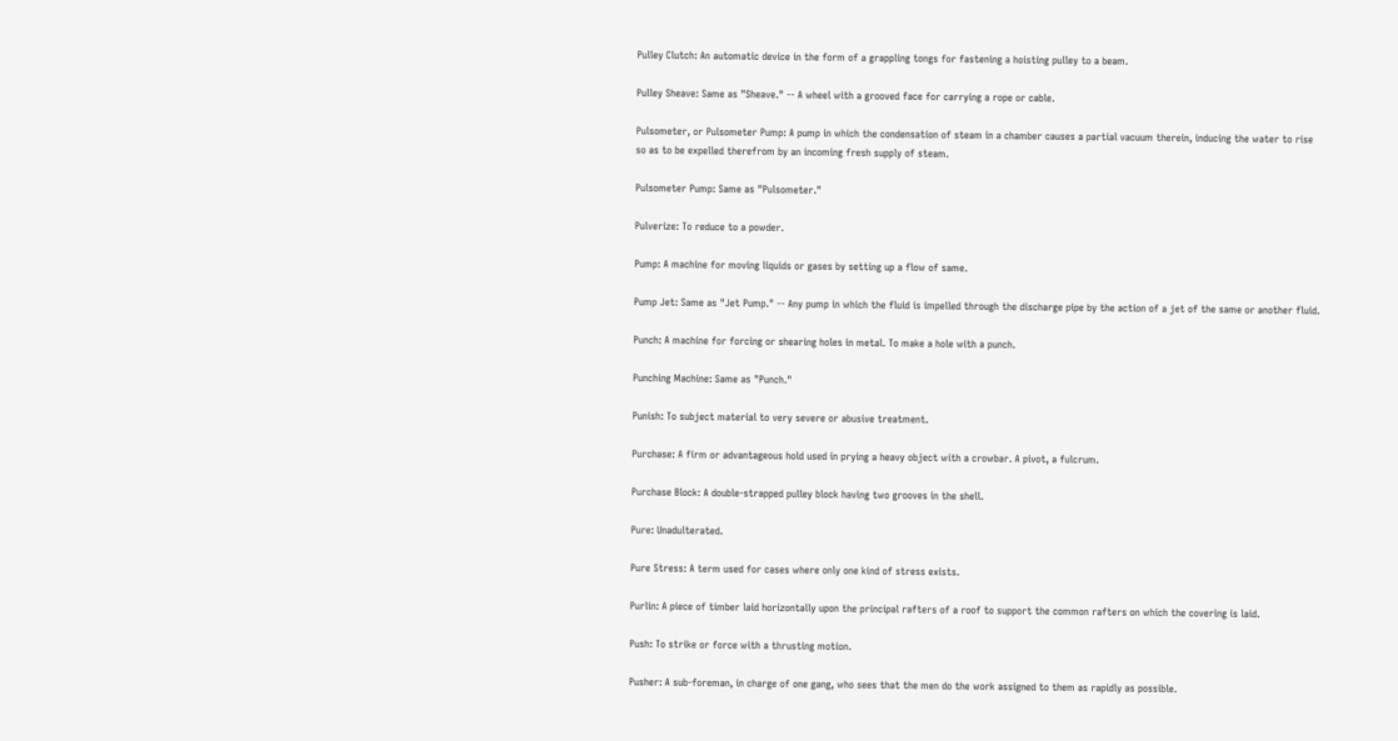Pulley Clutch: An automatic device in the form of a grappling tongs for fastening a hoisting pulley to a beam.

Pulley Sheave: Same as "Sheave." -- A wheel with a grooved face for carrying a rope or cable.

Pulsometer, or Pulsometer Pump: A pump in which the condensation of steam in a chamber causes a partial vacuum therein, inducing the water to rise so as to be expelled therefrom by an incoming fresh supply of steam.

Pulsometer Pump: Same as "Pulsometer."

Pulverize: To reduce to a powder.

Pump: A machine for moving liquids or gases by setting up a flow of same.

Pump Jet: Same as "Jet Pump." -- Any pump in which the fluid is impelled through the discharge pipe by the action of a jet of the same or another fluid.

Punch: A machine for forcing or shearing holes in metal. To make a hole with a punch.

Punching Machine: Same as "Punch."

Punish: To subject material to very severe or abusive treatment.

Purchase: A firm or advantageous hold used in prying a heavy object with a crowbar. A pivot, a fulcrum.

Purchase Block: A double-strapped pulley block having two grooves in the shell.

Pure: Unadulterated.

Pure Stress: A term used for cases where only one kind of stress exists.

Purlin: A piece of timber laid horizontally upon the principal rafters of a roof to support the common rafters on which the covering is laid.

Push: To strike or force with a thrusting motion.

Pusher: A sub-foreman, in charge of one gang, who sees that the men do the work assigned to them as rapidly as possible.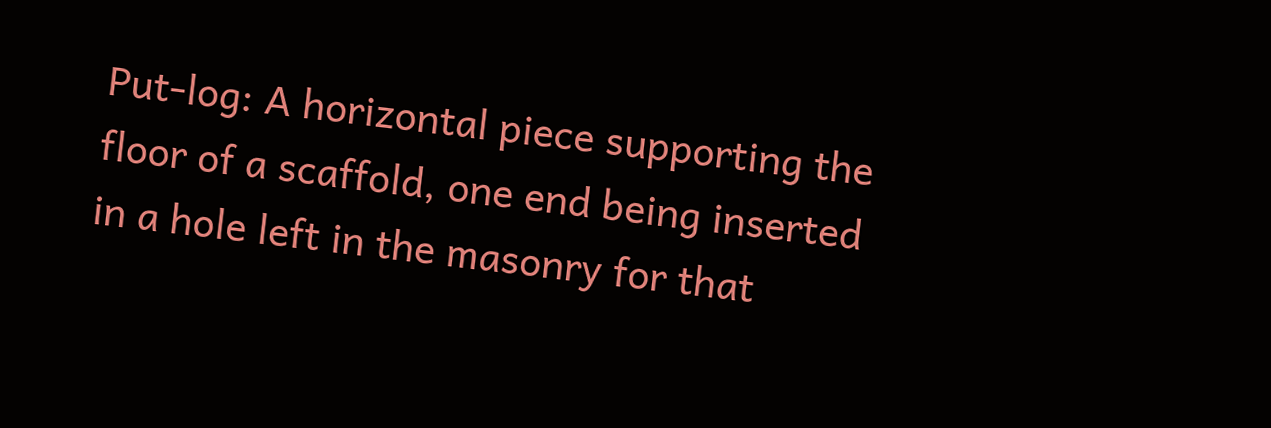Put-log: A horizontal piece supporting the floor of a scaffold, one end being inserted in a hole left in the masonry for that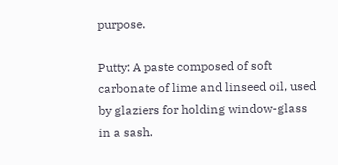purpose.

Putty: A paste composed of soft carbonate of lime and linseed oil, used by glaziers for holding window-glass in a sash.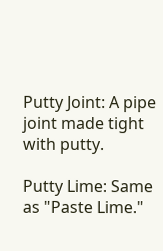Putty Joint: A pipe joint made tight with putty.

Putty Lime: Same as "Paste Lime."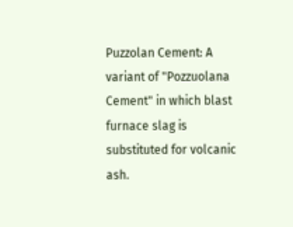Puzzolan Cement: A variant of "Pozzuolana Cement" in which blast furnace slag is substituted for volcanic ash.